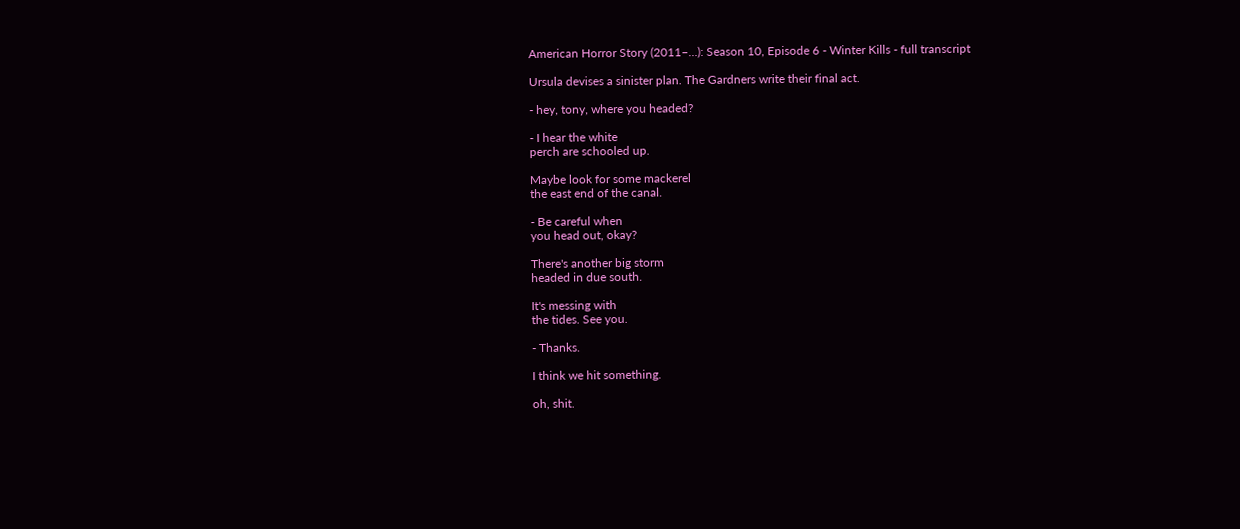American Horror Story (2011–…): Season 10, Episode 6 - Winter Kills - full transcript

Ursula devises a sinister plan. The Gardners write their final act.

- hey, tony, where you headed?

- I hear the white
perch are schooled up.

Maybe look for some mackerel
the east end of the canal.

- Be careful when
you head out, okay?

There's another big storm
headed in due south.

It's messing with
the tides. See you.

- Thanks.

I think we hit something.

oh, shit.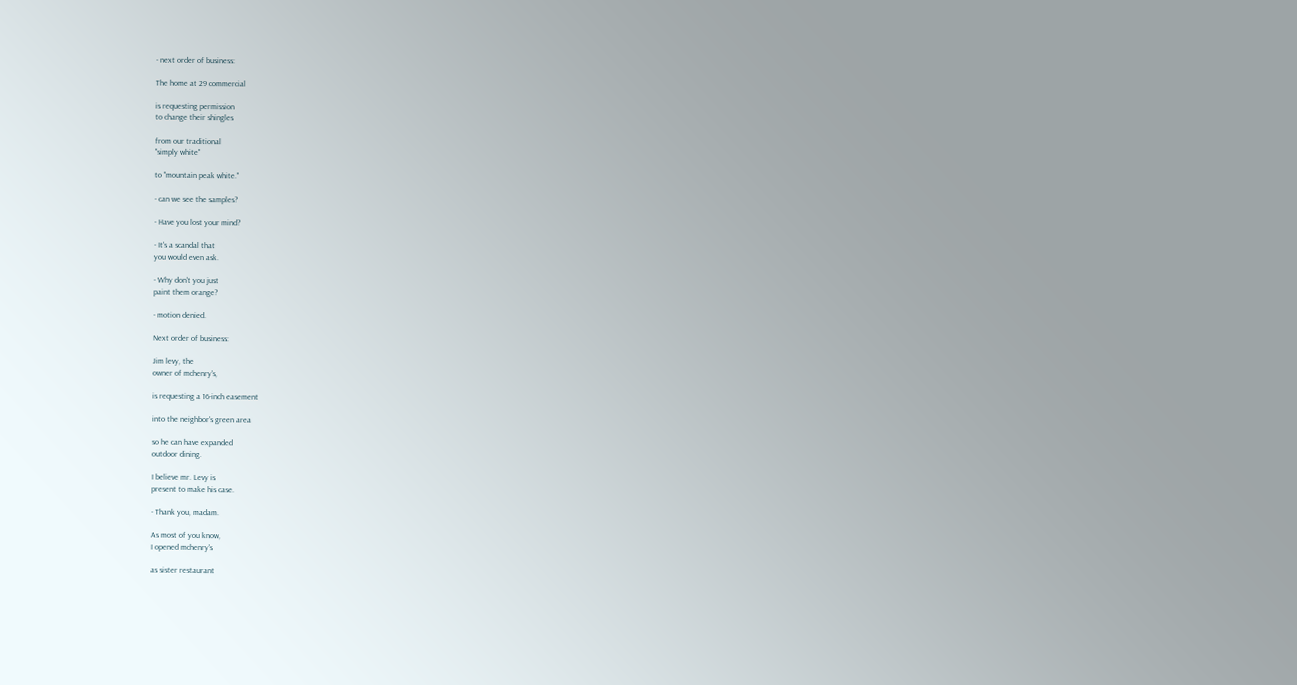- next order of business:

The home at 29 commercial

is requesting permission
to change their shingles

from our traditional
"simply white"

to "mountain peak white."

- can we see the samples?

- Have you lost your mind?

- It's a scandal that
you would even ask.

- Why don't you just
paint them orange?

- motion denied.

Next order of business:

Jim levy, the
owner of mchenry's,

is requesting a 16-inch easement

into the neighbor's green area

so he can have expanded
outdoor dining.

I believe mr. Levy is
present to make his case.

- Thank you, madam.

As most of you know,
I opened mchenry's

as sister restaurant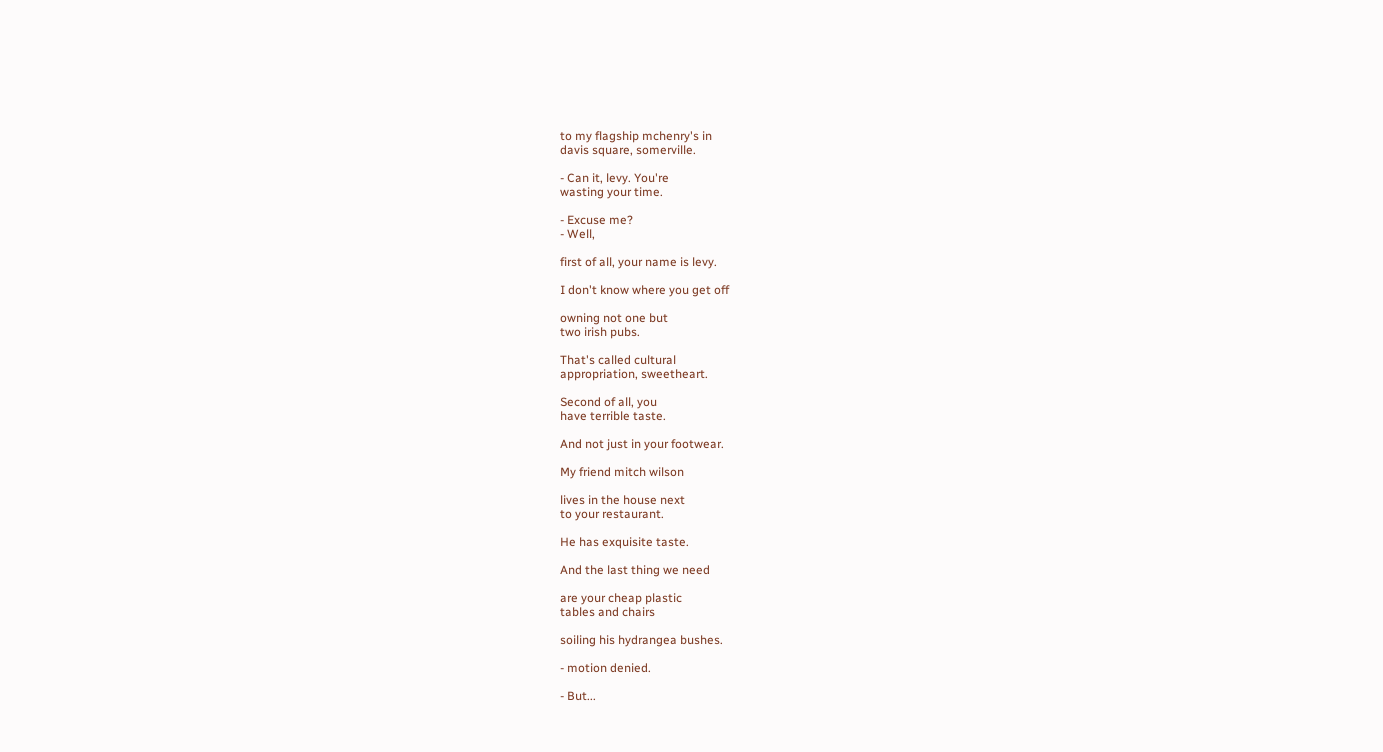to my flagship mchenry's in
davis square, somerville.

- Can it, levy. You're
wasting your time.

- Excuse me?
- Well,

first of all, your name is levy.

I don't know where you get off

owning not one but
two irish pubs.

That's called cultural
appropriation, sweetheart.

Second of all, you
have terrible taste.

And not just in your footwear.

My friend mitch wilson

lives in the house next
to your restaurant.

He has exquisite taste.

And the last thing we need

are your cheap plastic
tables and chairs

soiling his hydrangea bushes.

- motion denied.

- But...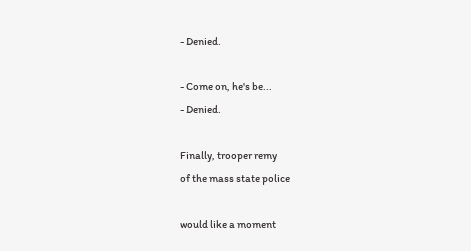- Denied.

- Come on, he's be...
- Denied.

Finally, trooper remy
of the mass state police

would like a moment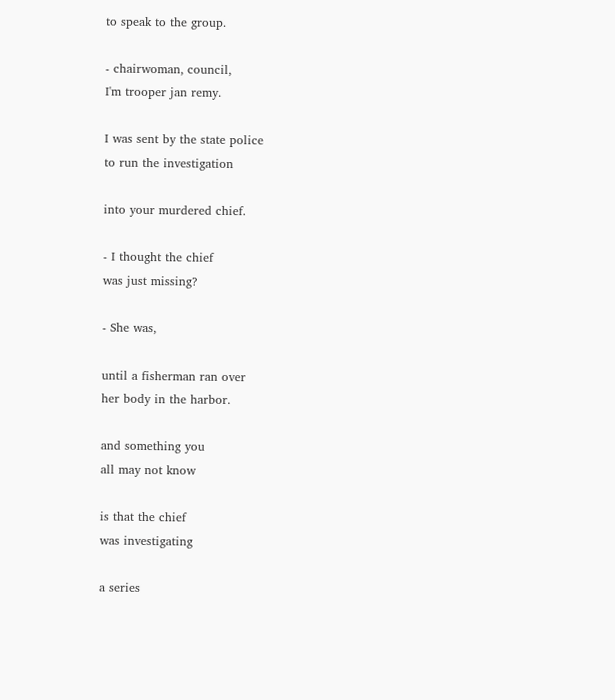to speak to the group.

- chairwoman, council,
I'm trooper jan remy.

I was sent by the state police
to run the investigation

into your murdered chief.

- I thought the chief
was just missing?

- She was,

until a fisherman ran over
her body in the harbor.

and something you
all may not know

is that the chief
was investigating

a series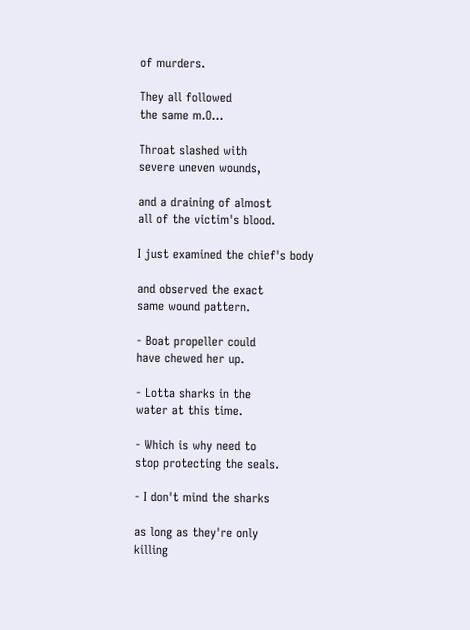of murders.

They all followed
the same m.O...

Throat slashed with
severe uneven wounds,

and a draining of almost
all of the victim's blood.

I just examined the chief's body

and observed the exact
same wound pattern.

- Boat propeller could
have chewed her up.

- Lotta sharks in the
water at this time.

- Which is why need to
stop protecting the seals.

- I don't mind the sharks

as long as they're only
killing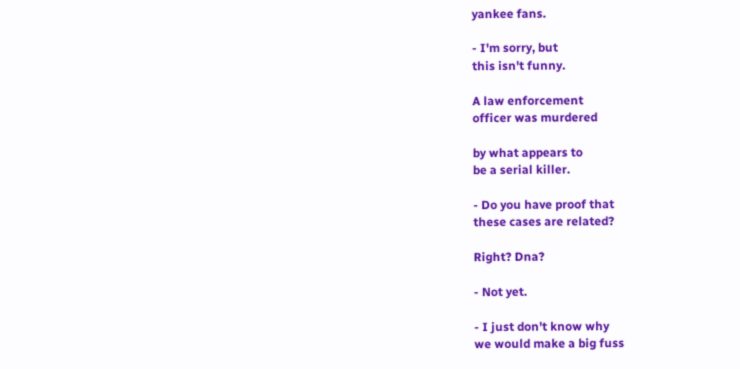yankee fans.

- I'm sorry, but
this isn't funny.

A law enforcement
officer was murdered

by what appears to
be a serial killer.

- Do you have proof that
these cases are related?

Right? Dna?

- Not yet.

- I just don't know why
we would make a big fuss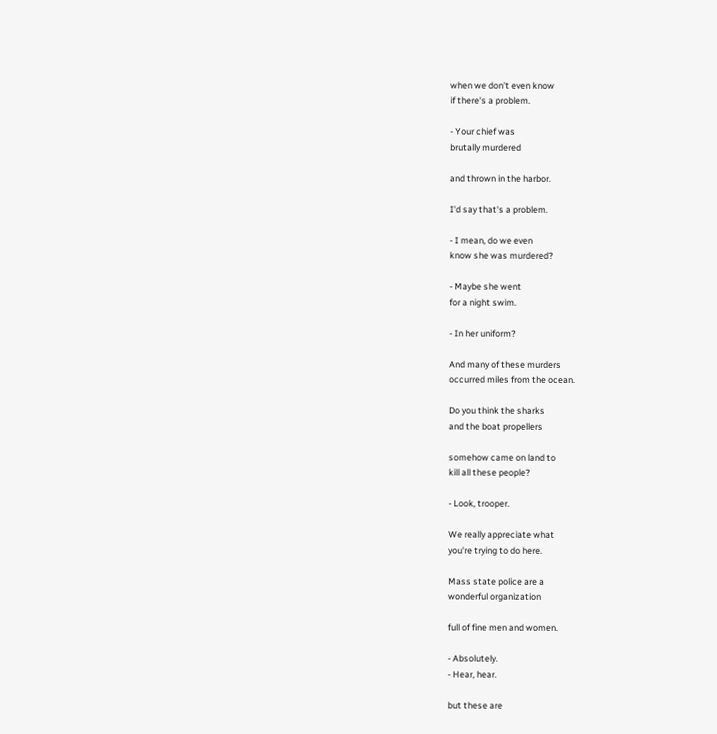when we don't even know
if there's a problem.

- Your chief was
brutally murdered

and thrown in the harbor.

I'd say that's a problem.

- I mean, do we even
know she was murdered?

- Maybe she went
for a night swim.

- In her uniform?

And many of these murders
occurred miles from the ocean.

Do you think the sharks
and the boat propellers

somehow came on land to
kill all these people?

- Look, trooper.

We really appreciate what
you're trying to do here.

Mass state police are a
wonderful organization

full of fine men and women.

- Absolutely.
- Hear, hear.

but these are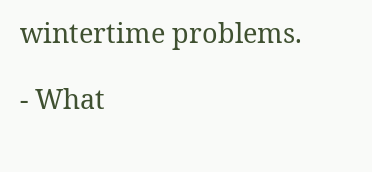wintertime problems.

- What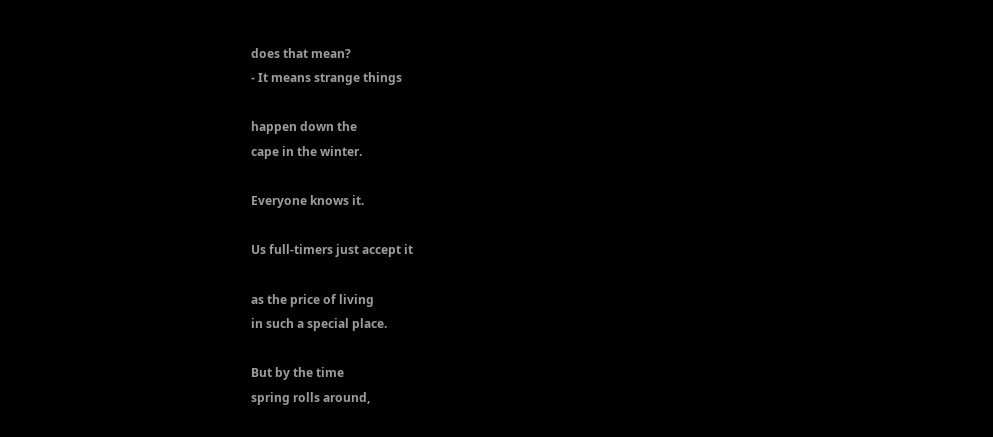does that mean?
- It means strange things

happen down the
cape in the winter.

Everyone knows it.

Us full-timers just accept it

as the price of living
in such a special place.

But by the time
spring rolls around,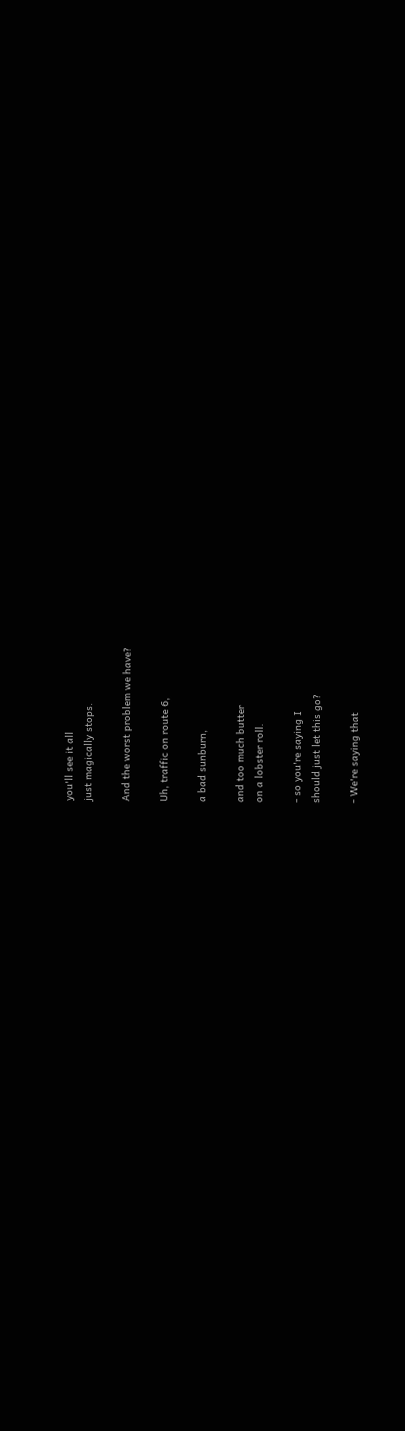you'll see it all
just magically stops.

And the worst problem we have?

Uh, traffic on route 6,

a bad sunburn,

and too much butter
on a lobster roll.

- so you're saying I
should just let this go?

- We're saying that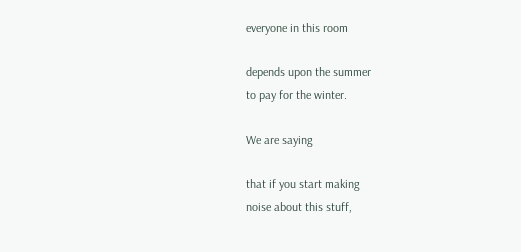everyone in this room

depends upon the summer
to pay for the winter.

We are saying

that if you start making
noise about this stuff,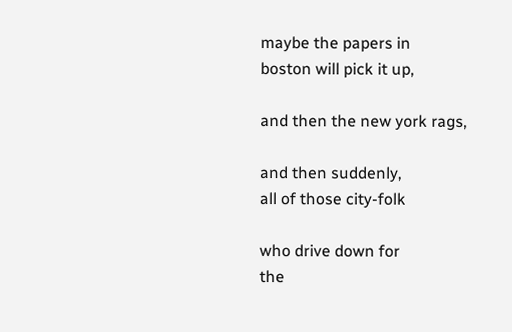maybe the papers in
boston will pick it up,

and then the new york rags,

and then suddenly,
all of those city-folk

who drive down for
the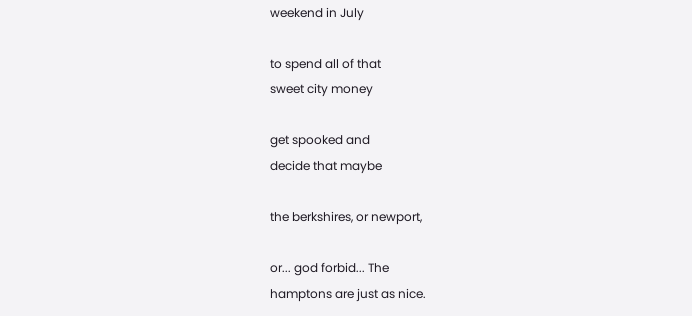weekend in July

to spend all of that
sweet city money

get spooked and
decide that maybe

the berkshires, or newport,

or... god forbid... The
hamptons are just as nice.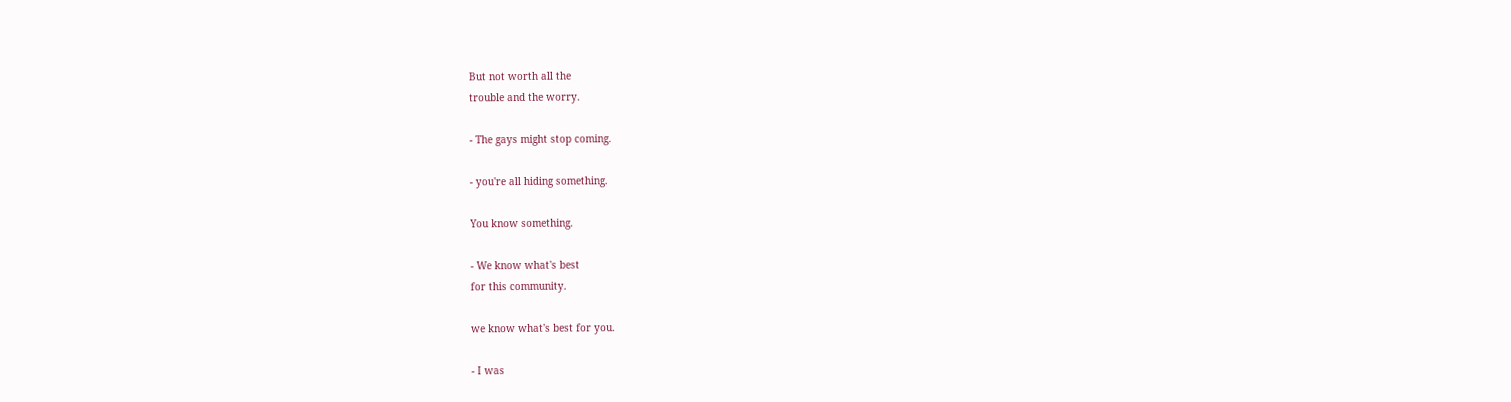But not worth all the
trouble and the worry.

- The gays might stop coming.

- you're all hiding something.

You know something.

- We know what's best
for this community.

we know what's best for you.

- I was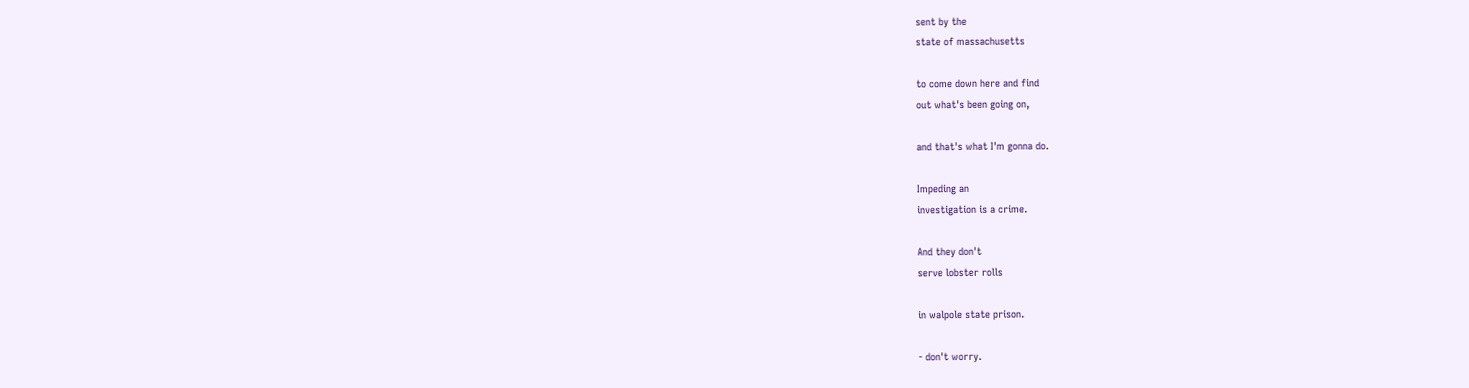sent by the
state of massachusetts

to come down here and find
out what's been going on,

and that's what I'm gonna do.

Impeding an
investigation is a crime.

And they don't
serve lobster rolls

in walpole state prison.

- don't worry.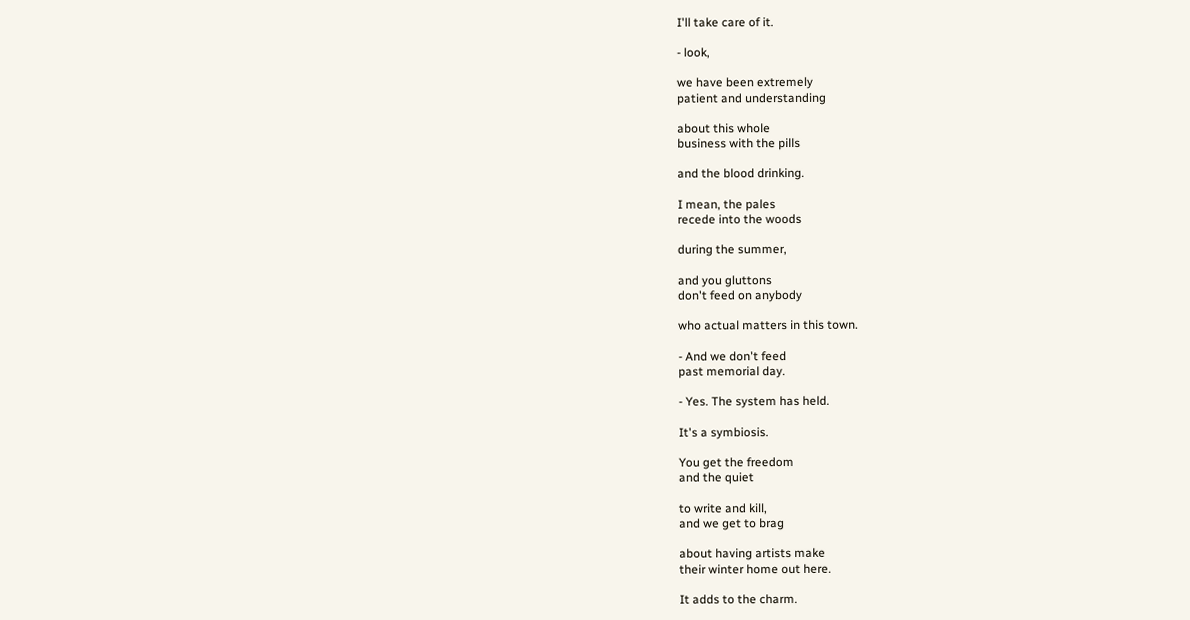I'll take care of it.

- look,

we have been extremely
patient and understanding

about this whole
business with the pills

and the blood drinking.

I mean, the pales
recede into the woods

during the summer,

and you gluttons
don't feed on anybody

who actual matters in this town.

- And we don't feed
past memorial day.

- Yes. The system has held.

It's a symbiosis.

You get the freedom
and the quiet

to write and kill,
and we get to brag

about having artists make
their winter home out here.

It adds to the charm.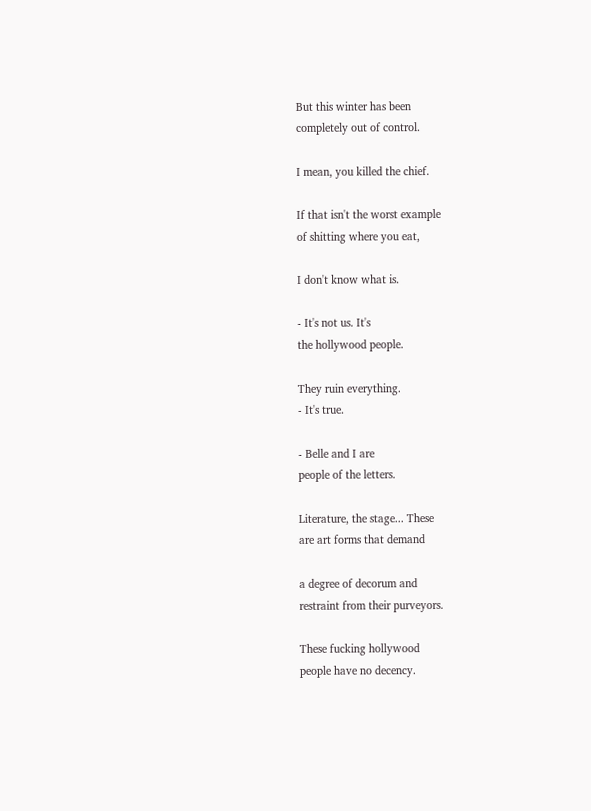But this winter has been
completely out of control.

I mean, you killed the chief.

If that isn't the worst example
of shitting where you eat,

I don't know what is.

- It's not us. It's
the hollywood people.

They ruin everything.
- It's true.

- Belle and I are
people of the letters.

Literature, the stage... These
are art forms that demand

a degree of decorum and
restraint from their purveyors.

These fucking hollywood
people have no decency.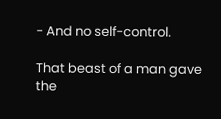- And no self-control.

That beast of a man gave
the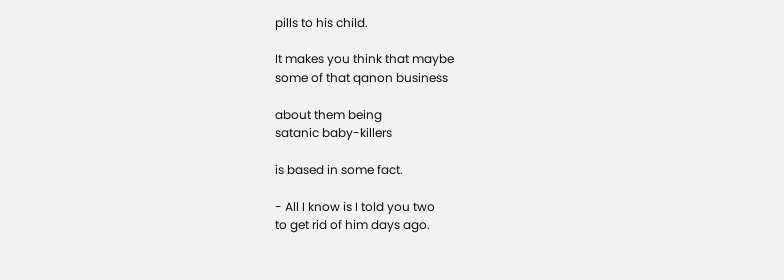pills to his child.

It makes you think that maybe
some of that qanon business

about them being
satanic baby-killers

is based in some fact.

- All I know is I told you two
to get rid of him days ago.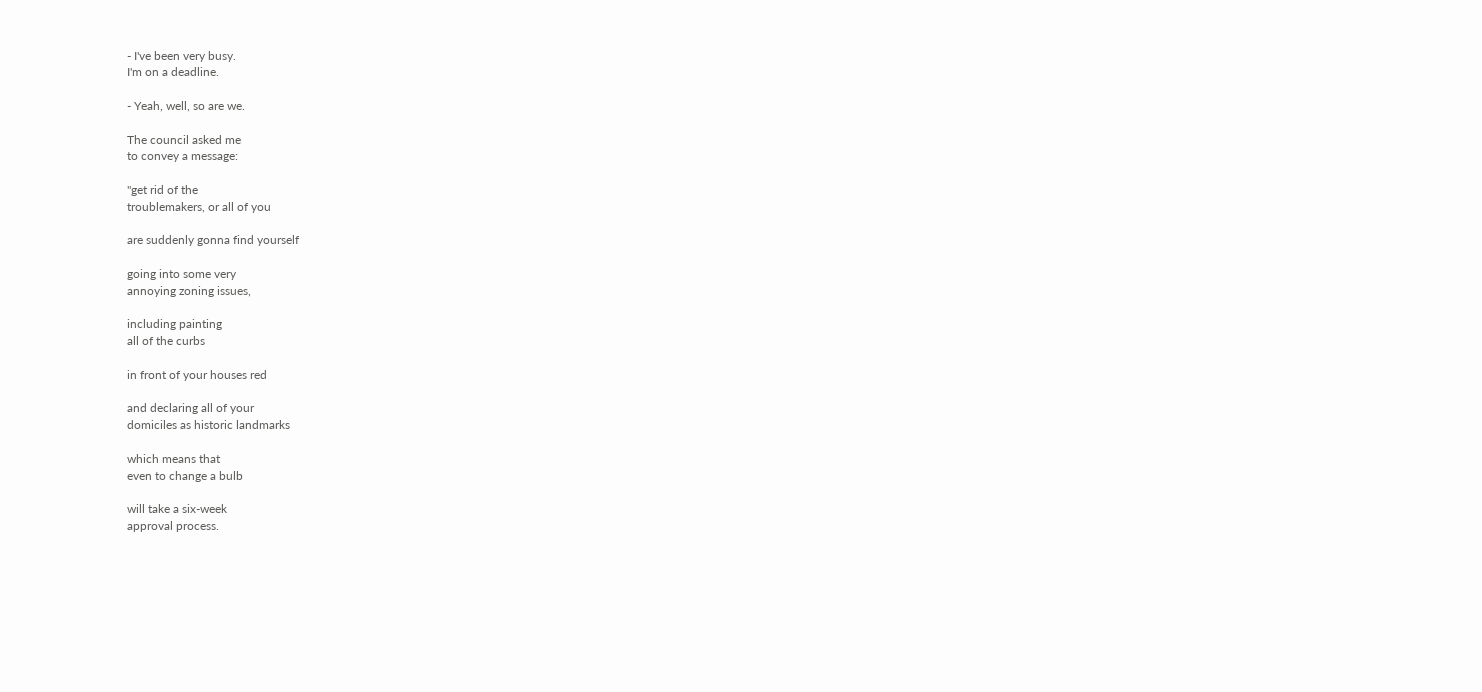- I've been very busy.
I'm on a deadline.

- Yeah, well, so are we.

The council asked me
to convey a message:

"get rid of the
troublemakers, or all of you

are suddenly gonna find yourself

going into some very
annoying zoning issues,

including painting
all of the curbs

in front of your houses red

and declaring all of your
domiciles as historic landmarks

which means that
even to change a bulb

will take a six-week
approval process.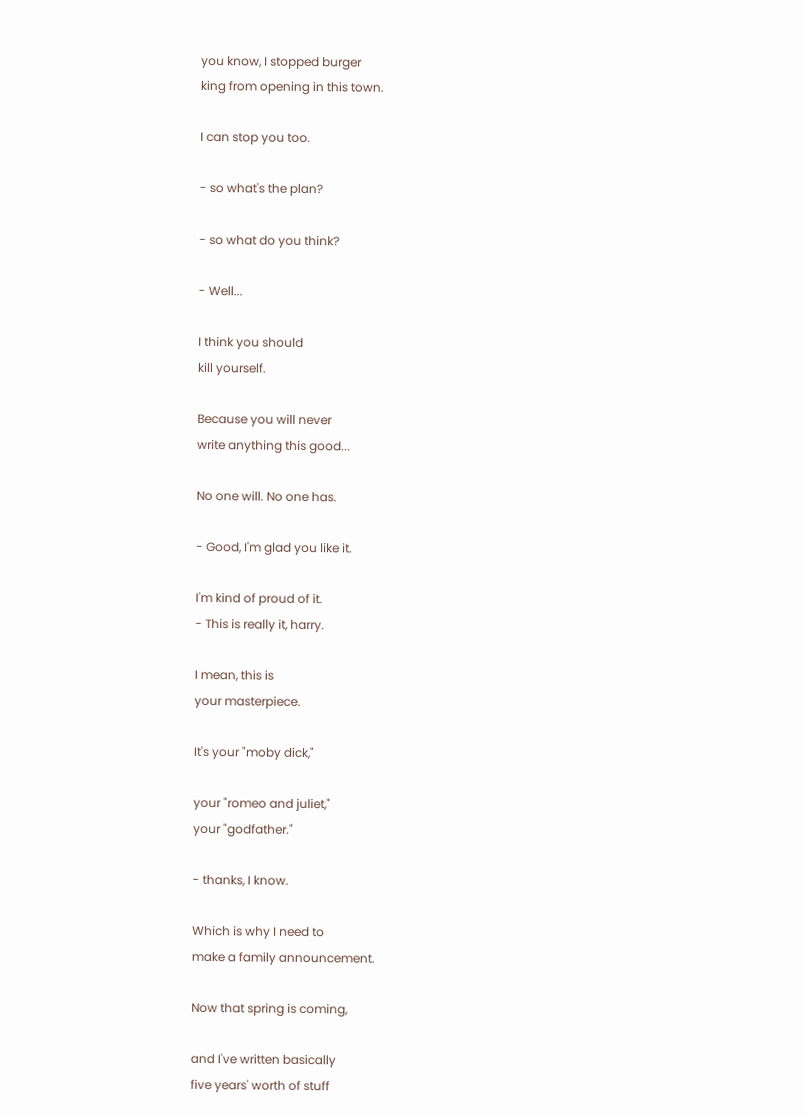you know, I stopped burger
king from opening in this town.

I can stop you too.

- so what's the plan?

- so what do you think?

- Well...

I think you should
kill yourself.

Because you will never
write anything this good...

No one will. No one has.

- Good, I'm glad you like it.

I'm kind of proud of it.
- This is really it, harry.

I mean, this is
your masterpiece.

It's your "moby dick,"

your "romeo and juliet,"
your "godfather."

- thanks, I know.

Which is why I need to
make a family announcement.

Now that spring is coming,

and I've written basically
five years' worth of stuff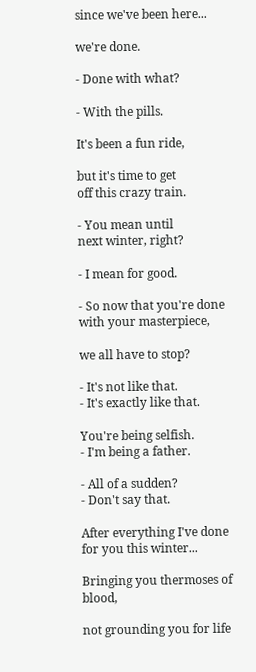since we've been here...

we're done.

- Done with what?

- With the pills.

It's been a fun ride,

but it's time to get
off this crazy train.

- You mean until
next winter, right?

- I mean for good.

- So now that you're done
with your masterpiece,

we all have to stop?

- It's not like that.
- It's exactly like that.

You're being selfish.
- I'm being a father.

- All of a sudden?
- Don't say that.

After everything I've done
for you this winter...

Bringing you thermoses of blood,

not grounding you for life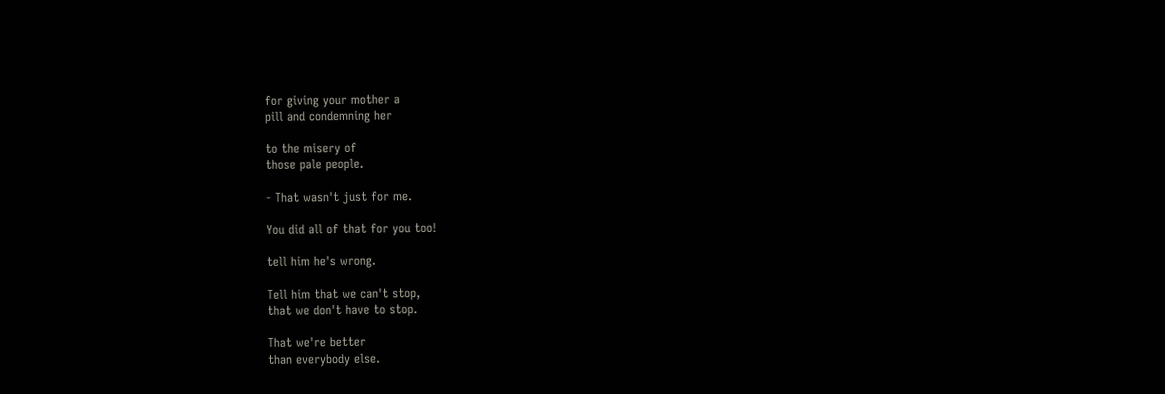for giving your mother a
pill and condemning her

to the misery of
those pale people.

- That wasn't just for me.

You did all of that for you too!

tell him he's wrong.

Tell him that we can't stop,
that we don't have to stop.

That we're better
than everybody else.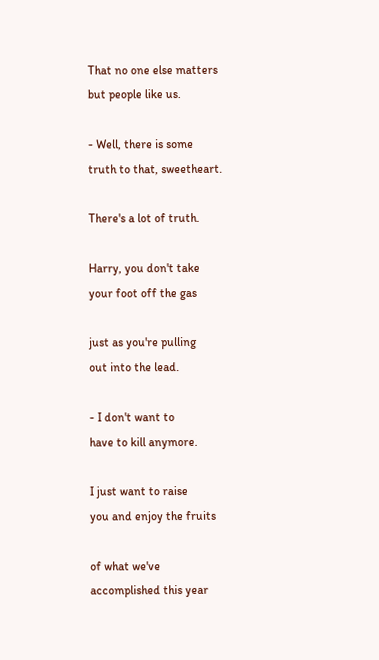That no one else matters
but people like us.

- Well, there is some
truth to that, sweetheart.

There's a lot of truth.

Harry, you don't take
your foot off the gas

just as you're pulling
out into the lead.

- I don't want to
have to kill anymore.

I just want to raise
you and enjoy the fruits

of what we've
accomplished this year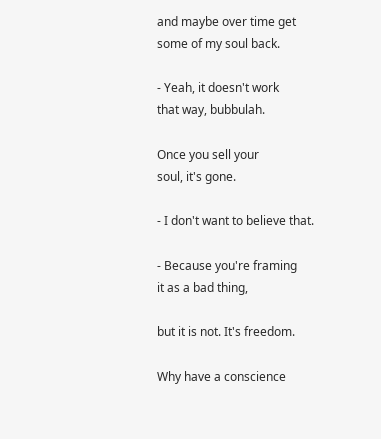and maybe over time get
some of my soul back.

- Yeah, it doesn't work
that way, bubbulah.

Once you sell your
soul, it's gone.

- I don't want to believe that.

- Because you're framing
it as a bad thing,

but it is not. It's freedom.

Why have a conscience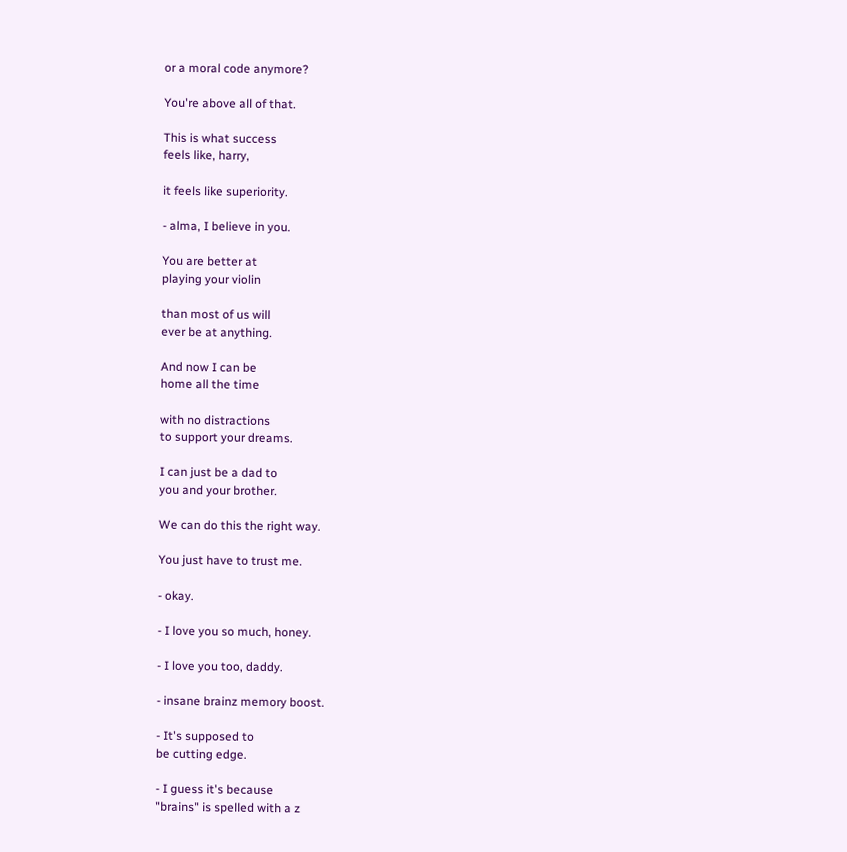or a moral code anymore?

You're above all of that.

This is what success
feels like, harry,

it feels like superiority.

- alma, I believe in you.

You are better at
playing your violin

than most of us will
ever be at anything.

And now I can be
home all the time

with no distractions
to support your dreams.

I can just be a dad to
you and your brother.

We can do this the right way.

You just have to trust me.

- okay.

- I love you so much, honey.

- I love you too, daddy.

- insane brainz memory boost.

- It's supposed to
be cutting edge.

- I guess it's because
"brains" is spelled with a z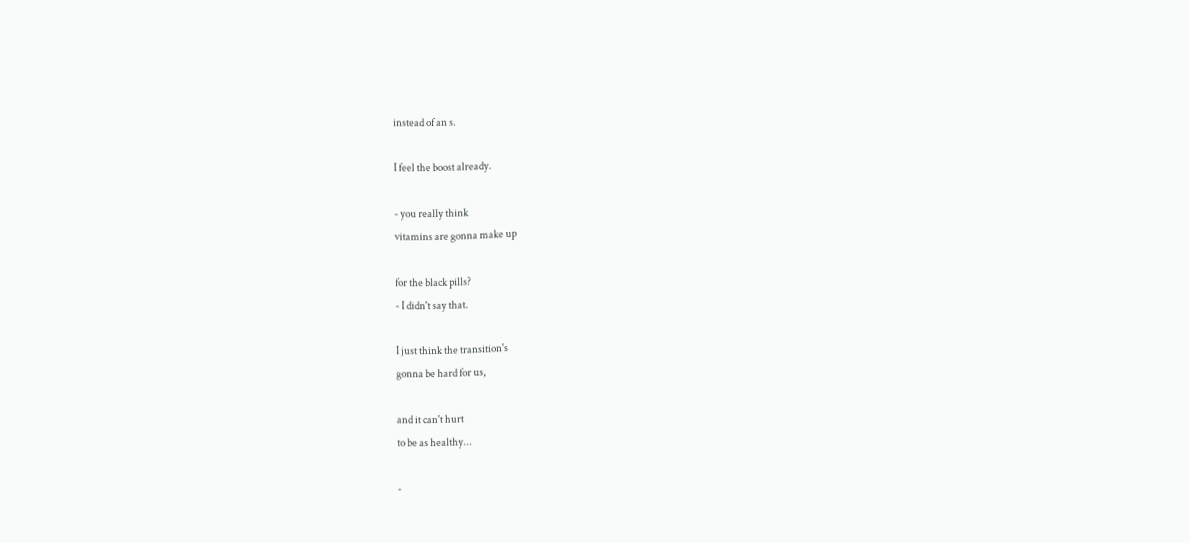instead of an s.

I feel the boost already.

- you really think
vitamins are gonna make up

for the black pills?
- I didn't say that.

I just think the transition's
gonna be hard for us,

and it can't hurt
to be as healthy...

-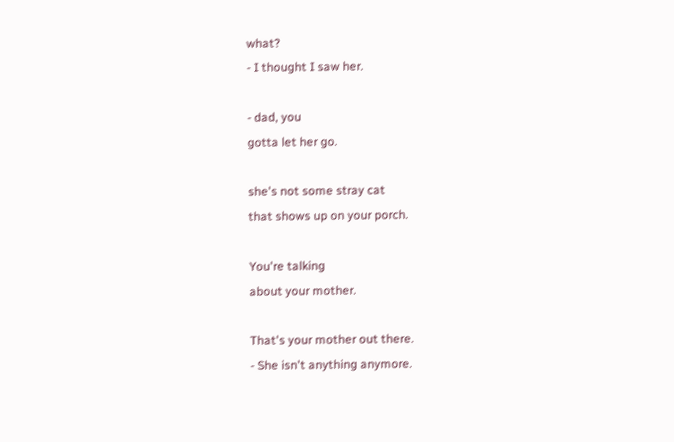what?
- I thought I saw her.

- dad, you
gotta let her go.

she's not some stray cat
that shows up on your porch.

You're talking
about your mother.

That's your mother out there.
- She isn't anything anymore.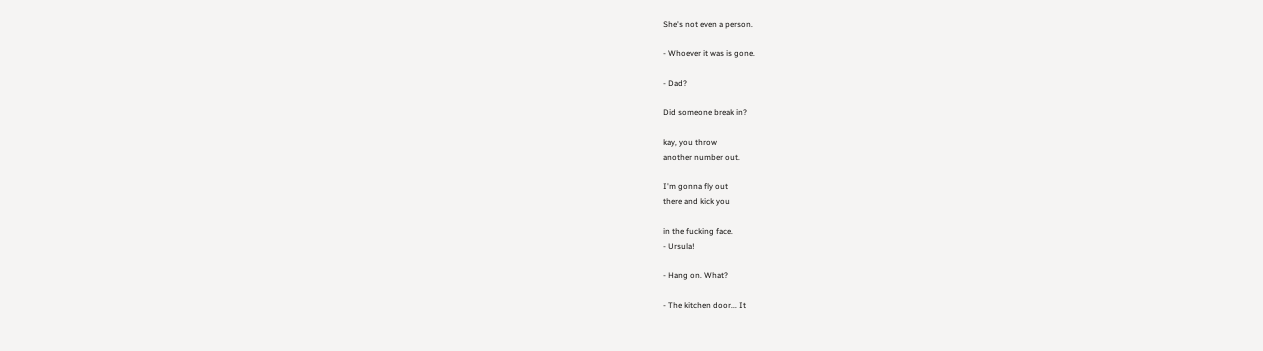She's not even a person.

- Whoever it was is gone.

- Dad?

Did someone break in?

kay, you throw
another number out.

I'm gonna fly out
there and kick you

in the fucking face.
- Ursula!

- Hang on. What?

- The kitchen door... It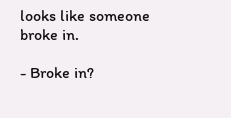looks like someone broke in.

- Broke in?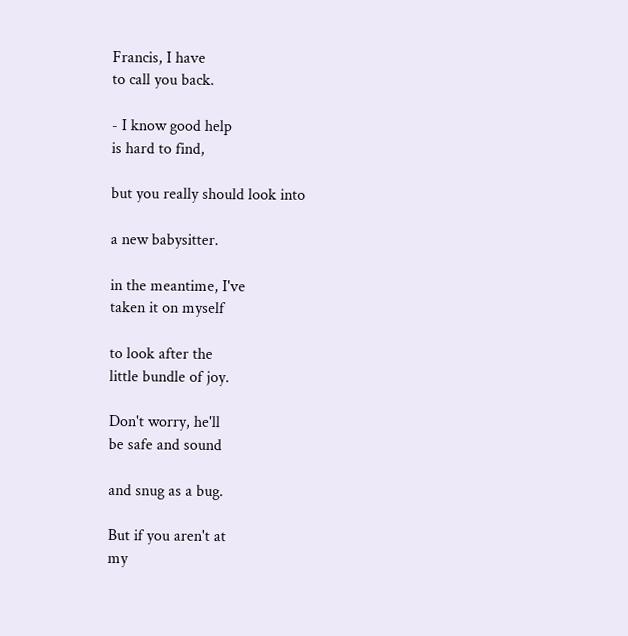Francis, I have
to call you back.

- I know good help
is hard to find,

but you really should look into

a new babysitter.

in the meantime, I've
taken it on myself

to look after the
little bundle of joy.

Don't worry, he'll
be safe and sound

and snug as a bug.

But if you aren't at
my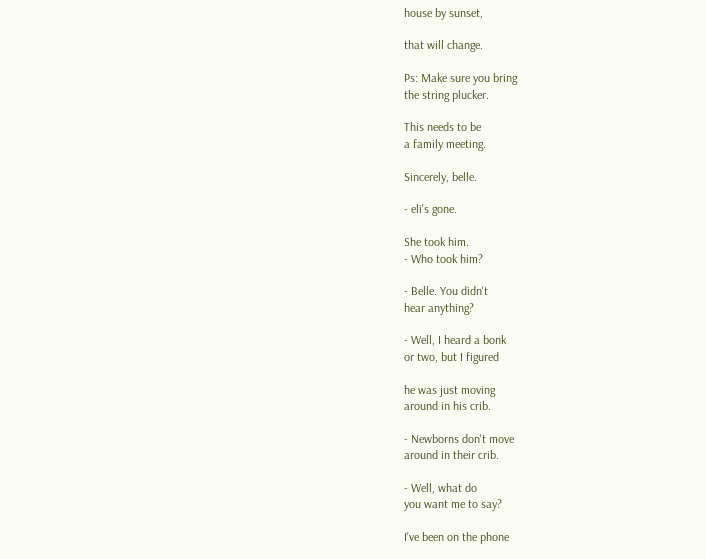house by sunset,

that will change.

Ps: Make sure you bring
the string plucker.

This needs to be
a family meeting.

Sincerely, belle.

- eli's gone.

She took him.
- Who took him?

- Belle. You didn't
hear anything?

- Well, I heard a bonk
or two, but I figured

he was just moving
around in his crib.

- Newborns don't move
around in their crib.

- Well, what do
you want me to say?

I've been on the phone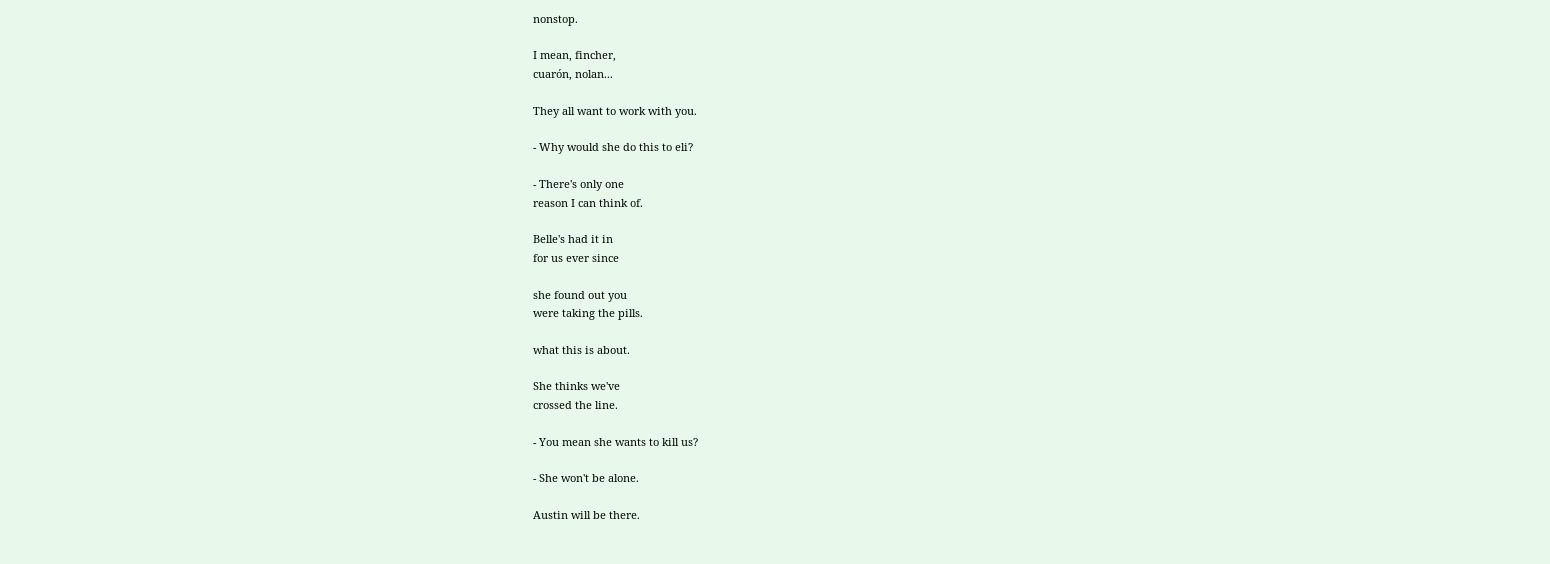nonstop.

I mean, fincher,
cuarón, nolan...

They all want to work with you.

- Why would she do this to eli?

- There's only one
reason I can think of.

Belle's had it in
for us ever since

she found out you
were taking the pills.

what this is about.

She thinks we've
crossed the line.

- You mean she wants to kill us?

- She won't be alone.

Austin will be there.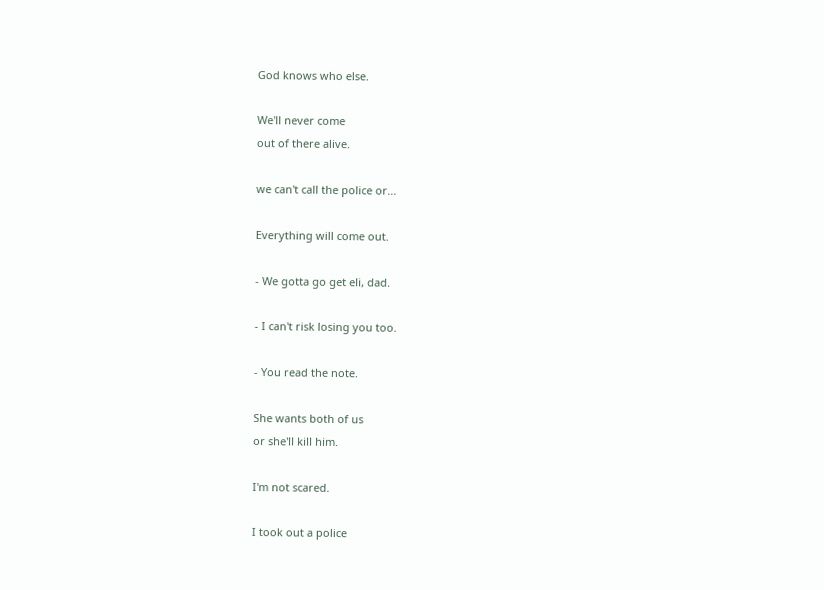God knows who else.

We'll never come
out of there alive.

we can't call the police or...

Everything will come out.

- We gotta go get eli, dad.

- I can't risk losing you too.

- You read the note.

She wants both of us
or she'll kill him.

I'm not scared.

I took out a police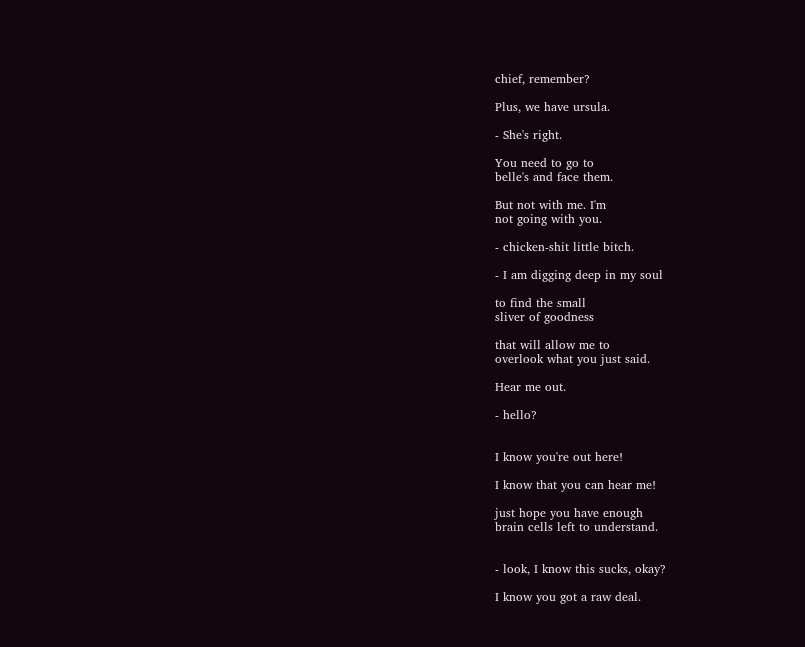chief, remember?

Plus, we have ursula.

- She's right.

You need to go to
belle's and face them.

But not with me. I'm
not going with you.

- chicken-shit little bitch.

- I am digging deep in my soul

to find the small
sliver of goodness

that will allow me to
overlook what you just said.

Hear me out.

- hello?


I know you're out here!

I know that you can hear me!

just hope you have enough
brain cells left to understand.


- look, I know this sucks, okay?

I know you got a raw deal.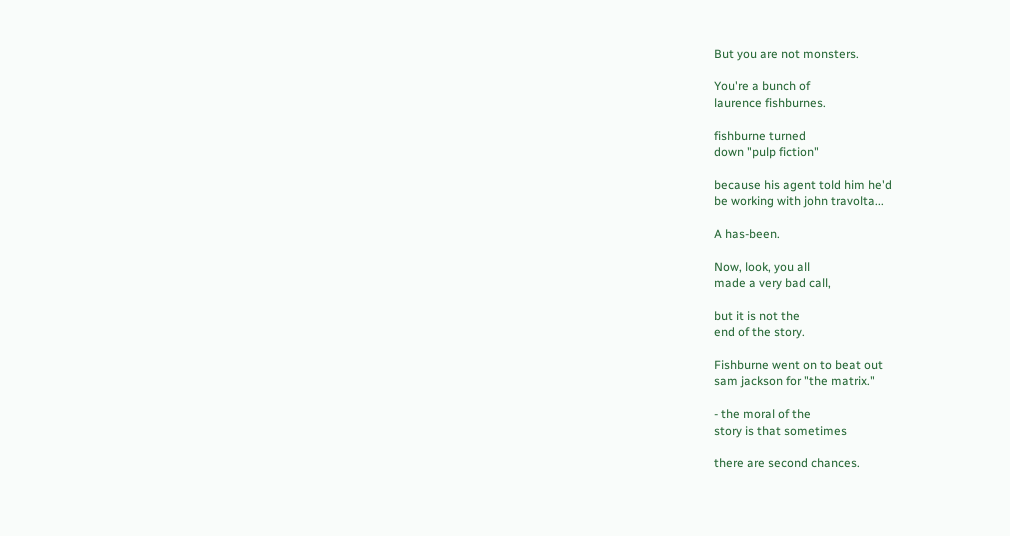But you are not monsters.

You're a bunch of
laurence fishburnes.

fishburne turned
down "pulp fiction"

because his agent told him he'd
be working with john travolta...

A has-been.

Now, look, you all
made a very bad call,

but it is not the
end of the story.

Fishburne went on to beat out
sam jackson for "the matrix."

- the moral of the
story is that sometimes

there are second chances.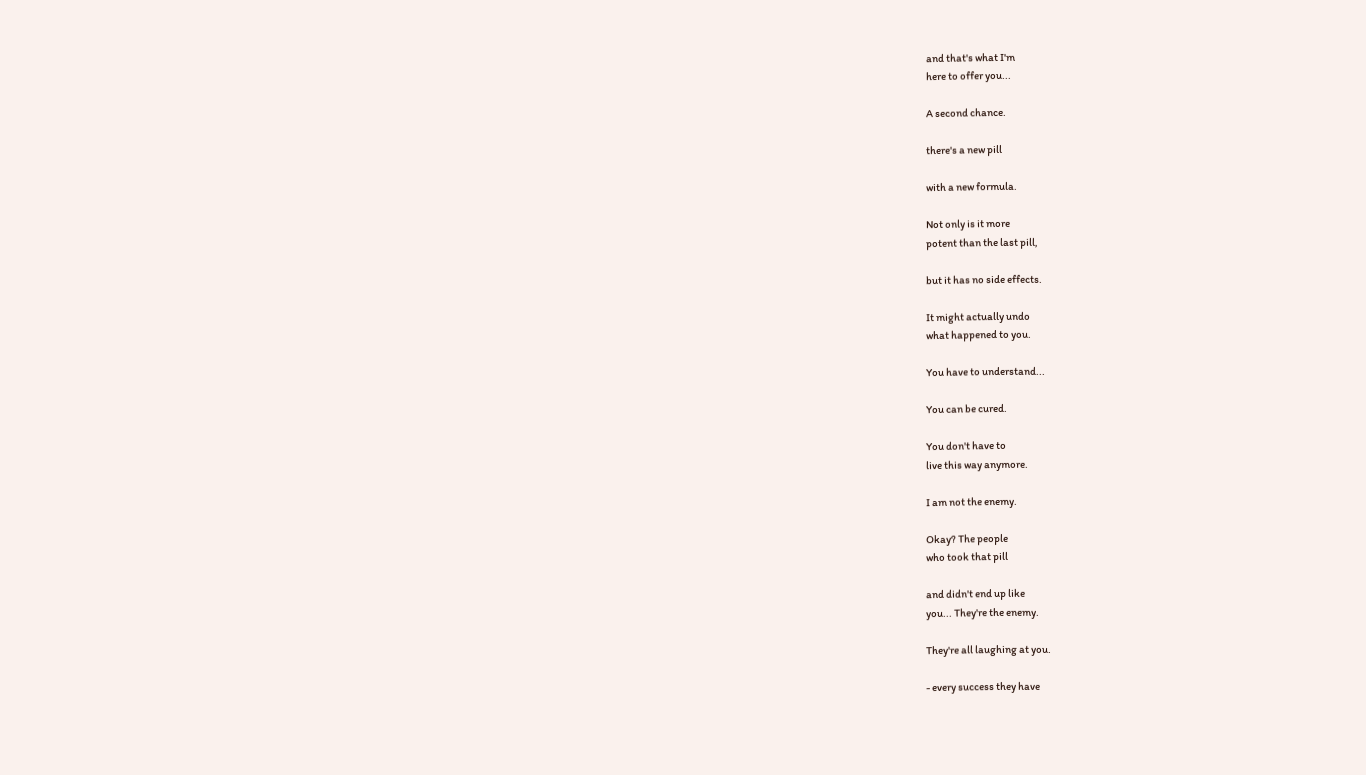and that's what I'm
here to offer you...

A second chance.

there's a new pill

with a new formula.

Not only is it more
potent than the last pill,

but it has no side effects.

It might actually undo
what happened to you.

You have to understand...

You can be cured.

You don't have to
live this way anymore.

I am not the enemy.

Okay? The people
who took that pill

and didn't end up like
you... They're the enemy.

They're all laughing at you.

- every success they have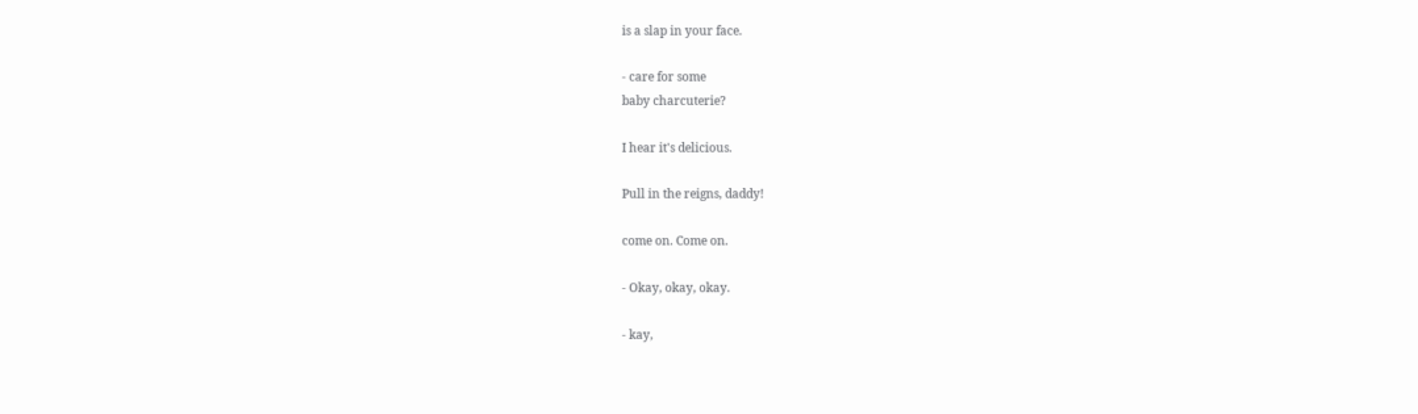is a slap in your face.

- care for some
baby charcuterie?

I hear it's delicious.

Pull in the reigns, daddy!

come on. Come on.

- Okay, okay, okay.

- kay,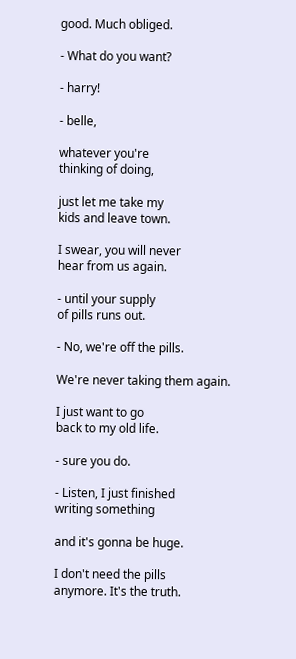good. Much obliged.

- What do you want?

- harry!

- belle,

whatever you're
thinking of doing,

just let me take my
kids and leave town.

I swear, you will never
hear from us again.

- until your supply
of pills runs out.

- No, we're off the pills.

We're never taking them again.

I just want to go
back to my old life.

- sure you do.

- Listen, I just finished
writing something

and it's gonna be huge.

I don't need the pills
anymore. It's the truth.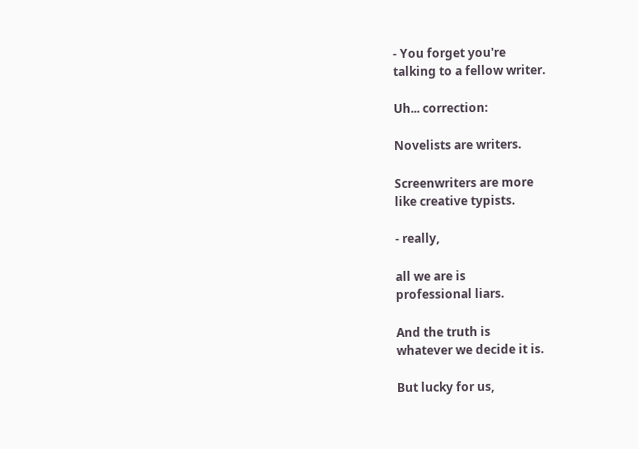- You forget you're
talking to a fellow writer.

Uh... correction:

Novelists are writers.

Screenwriters are more
like creative typists.

- really,

all we are is
professional liars.

And the truth is
whatever we decide it is.

But lucky for us,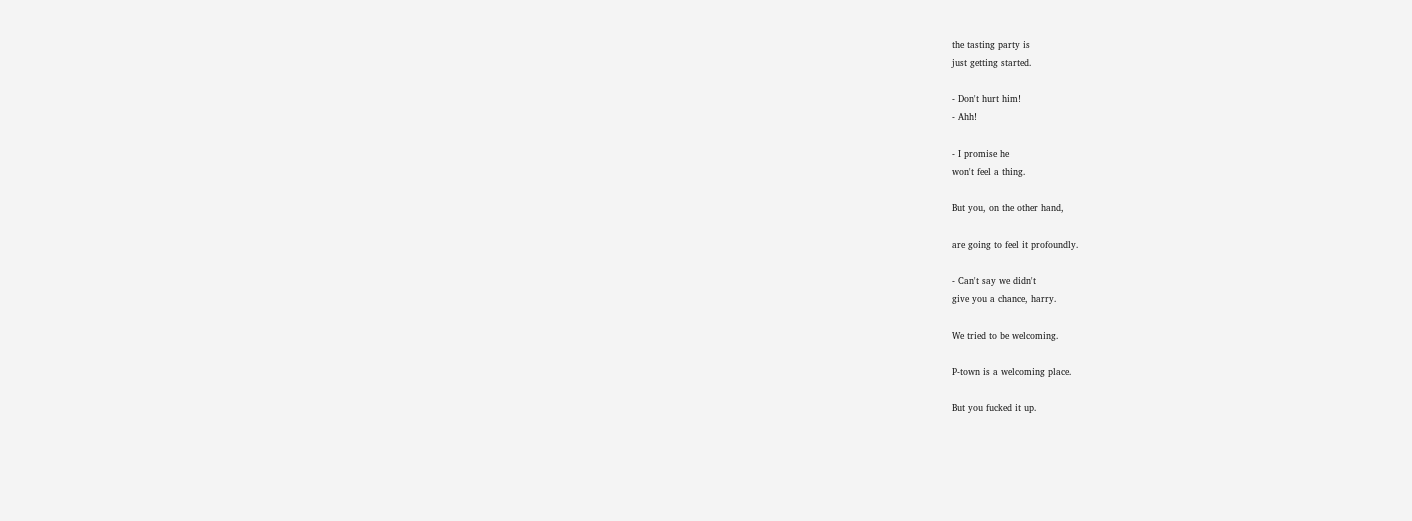the tasting party is
just getting started.

- Don't hurt him!
- Ahh!

- I promise he
won't feel a thing.

But you, on the other hand,

are going to feel it profoundly.

- Can't say we didn't
give you a chance, harry.

We tried to be welcoming.

P-town is a welcoming place.

But you fucked it up.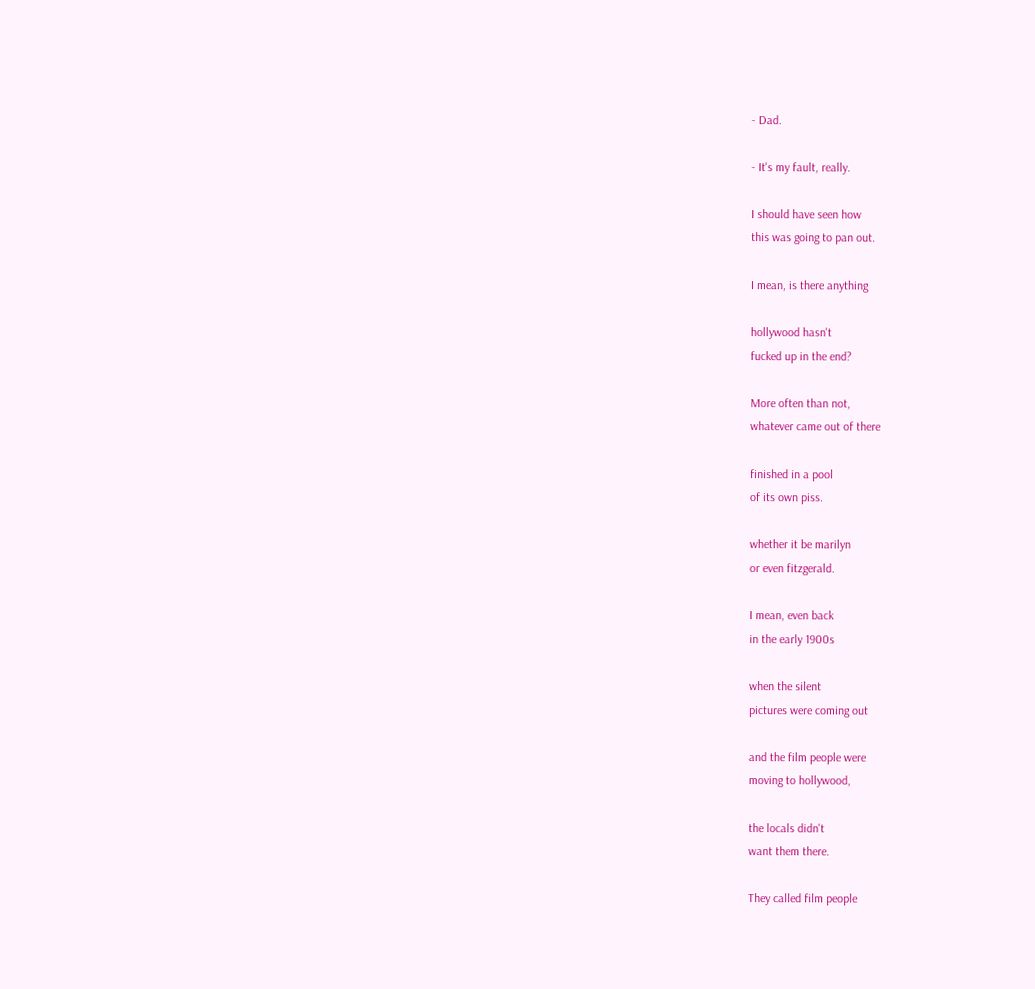- Dad.

- It's my fault, really.

I should have seen how
this was going to pan out.

I mean, is there anything

hollywood hasn't
fucked up in the end?

More often than not,
whatever came out of there

finished in a pool
of its own piss.

whether it be marilyn
or even fitzgerald.

I mean, even back
in the early 1900s

when the silent
pictures were coming out

and the film people were
moving to hollywood,

the locals didn't
want them there.

They called film people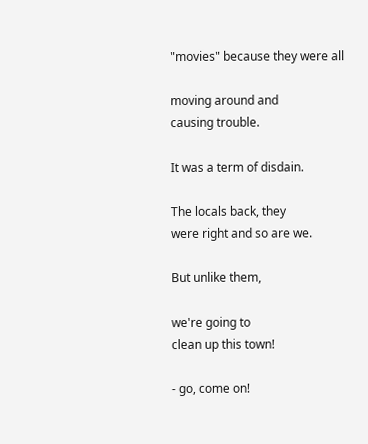"movies" because they were all

moving around and
causing trouble.

It was a term of disdain.

The locals back, they
were right and so are we.

But unlike them,

we're going to
clean up this town!

- go, come on!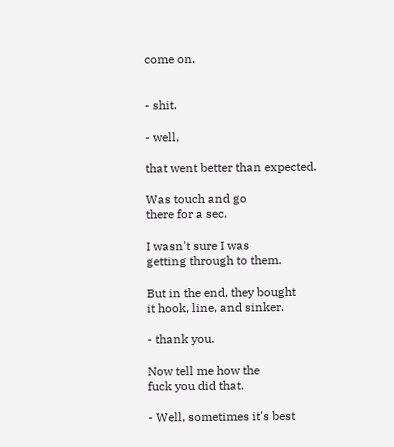come on.


- shit.

- well,

that went better than expected.

Was touch and go
there for a sec.

I wasn't sure I was
getting through to them.

But in the end, they bought
it hook, line, and sinker.

- thank you.

Now tell me how the
fuck you did that.

- Well, sometimes it's best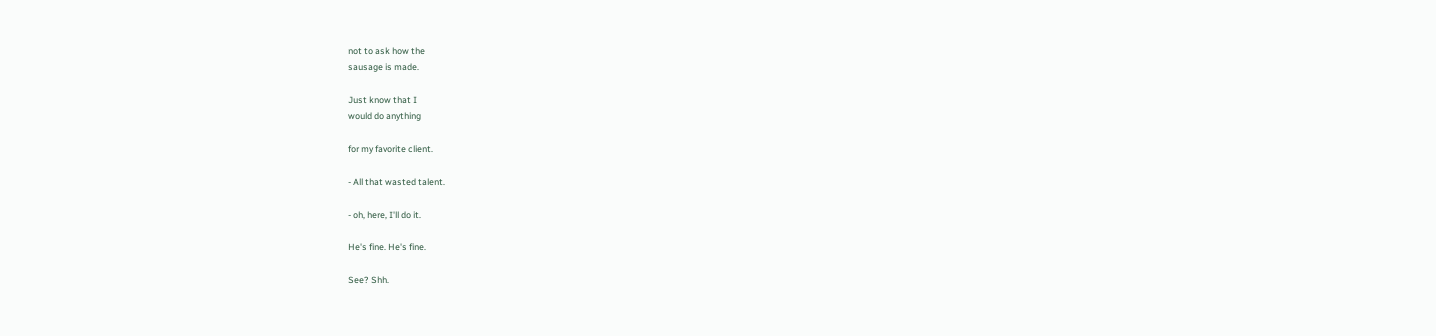not to ask how the
sausage is made.

Just know that I
would do anything

for my favorite client.

- All that wasted talent.

- oh, here, I'll do it.

He's fine. He's fine.

See? Shh.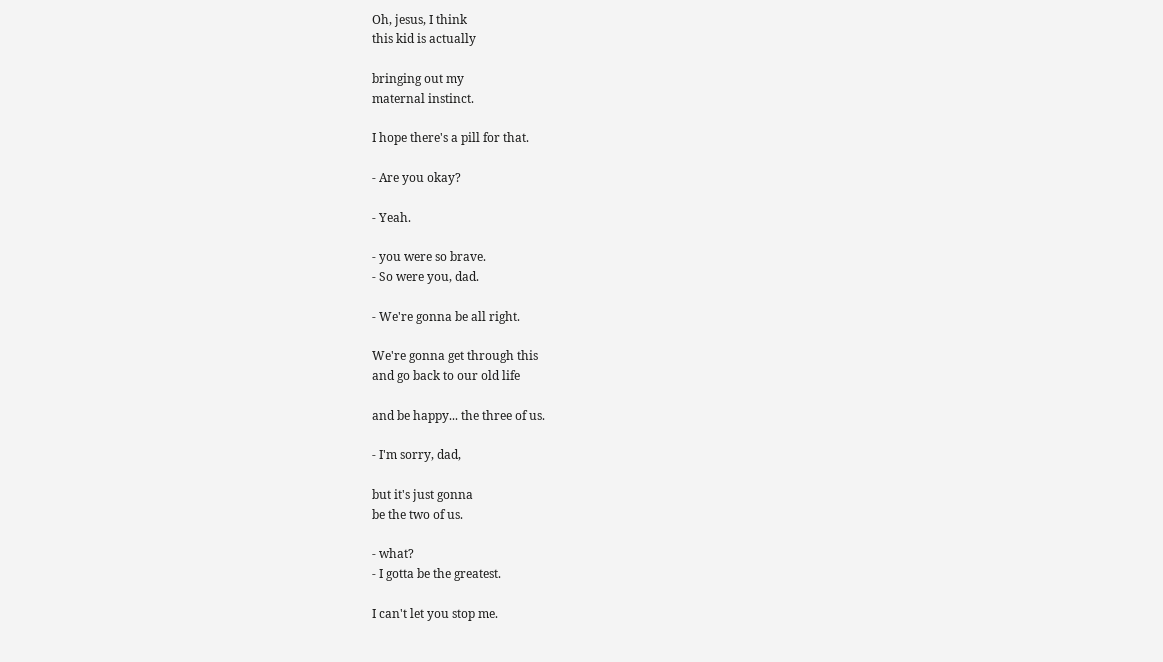Oh, jesus, I think
this kid is actually

bringing out my
maternal instinct.

I hope there's a pill for that.

- Are you okay?

- Yeah.

- you were so brave.
- So were you, dad.

- We're gonna be all right.

We're gonna get through this
and go back to our old life

and be happy... the three of us.

- I'm sorry, dad,

but it's just gonna
be the two of us.

- what?
- I gotta be the greatest.

I can't let you stop me.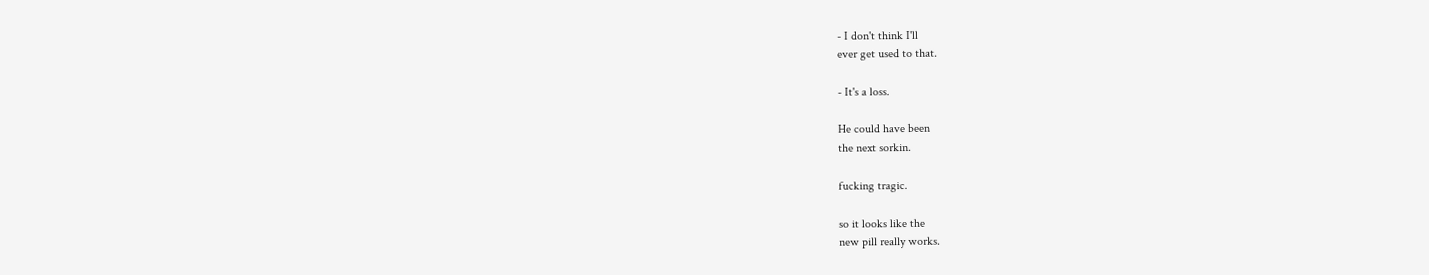- I don't think I'll
ever get used to that.

- It's a loss.

He could have been
the next sorkin.

fucking tragic.

so it looks like the
new pill really works.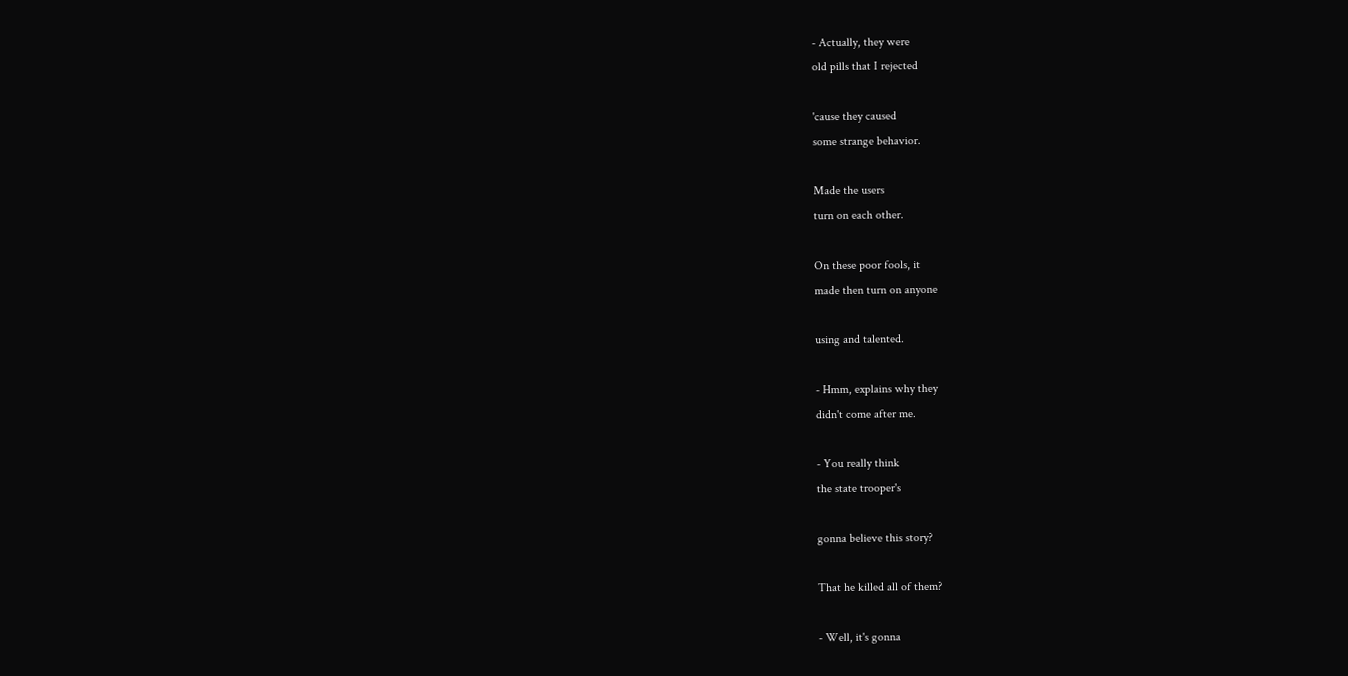- Actually, they were
old pills that I rejected

'cause they caused
some strange behavior.

Made the users
turn on each other.

On these poor fools, it
made then turn on anyone

using and talented.

- Hmm, explains why they
didn't come after me.

- You really think
the state trooper's

gonna believe this story?

That he killed all of them?

- Well, it's gonna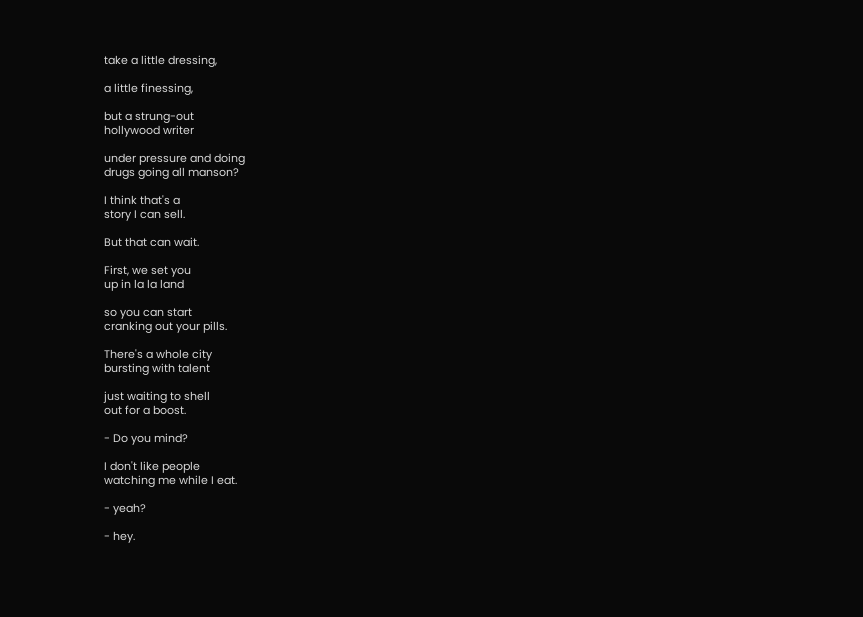take a little dressing,

a little finessing,

but a strung-out
hollywood writer

under pressure and doing
drugs going all manson?

I think that's a
story I can sell.

But that can wait.

First, we set you
up in la la land

so you can start
cranking out your pills.

There's a whole city
bursting with talent

just waiting to shell
out for a boost.

- Do you mind?

I don't like people
watching me while I eat.

- yeah?

- hey.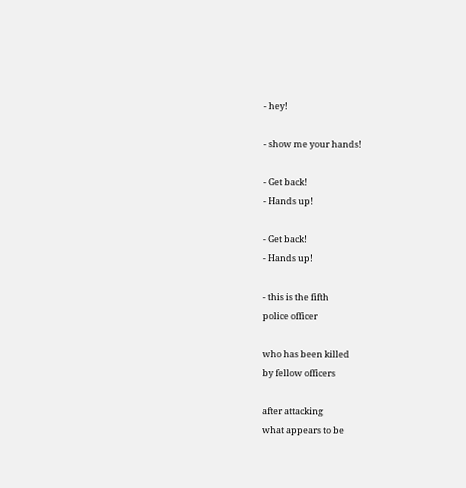- hey!

- show me your hands!

- Get back!
- Hands up!

- Get back!
- Hands up!

- this is the fifth
police officer

who has been killed
by fellow officers

after attacking
what appears to be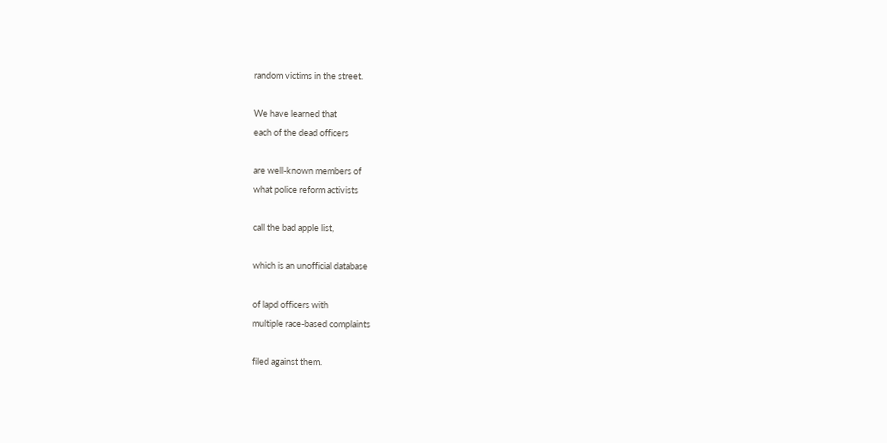random victims in the street.

We have learned that
each of the dead officers

are well-known members of
what police reform activists

call the bad apple list,

which is an unofficial database

of lapd officers with
multiple race-based complaints

filed against them.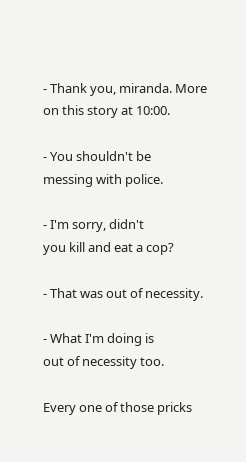- Thank you, miranda. More
on this story at 10:00.

- You shouldn't be
messing with police.

- I'm sorry, didn't
you kill and eat a cop?

- That was out of necessity.

- What I'm doing is
out of necessity too.

Every one of those pricks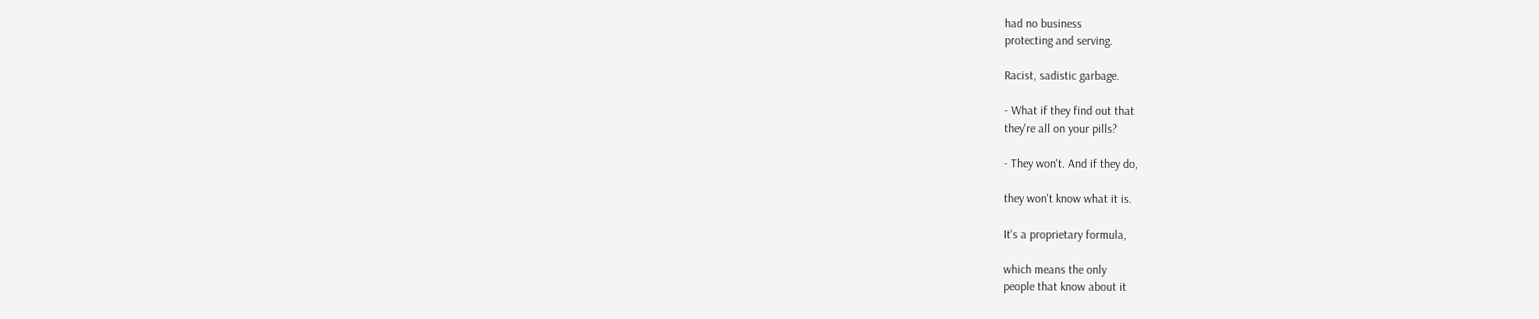had no business
protecting and serving.

Racist, sadistic garbage.

- What if they find out that
they're all on your pills?

- They won't. And if they do,

they won't know what it is.

It's a proprietary formula,

which means the only
people that know about it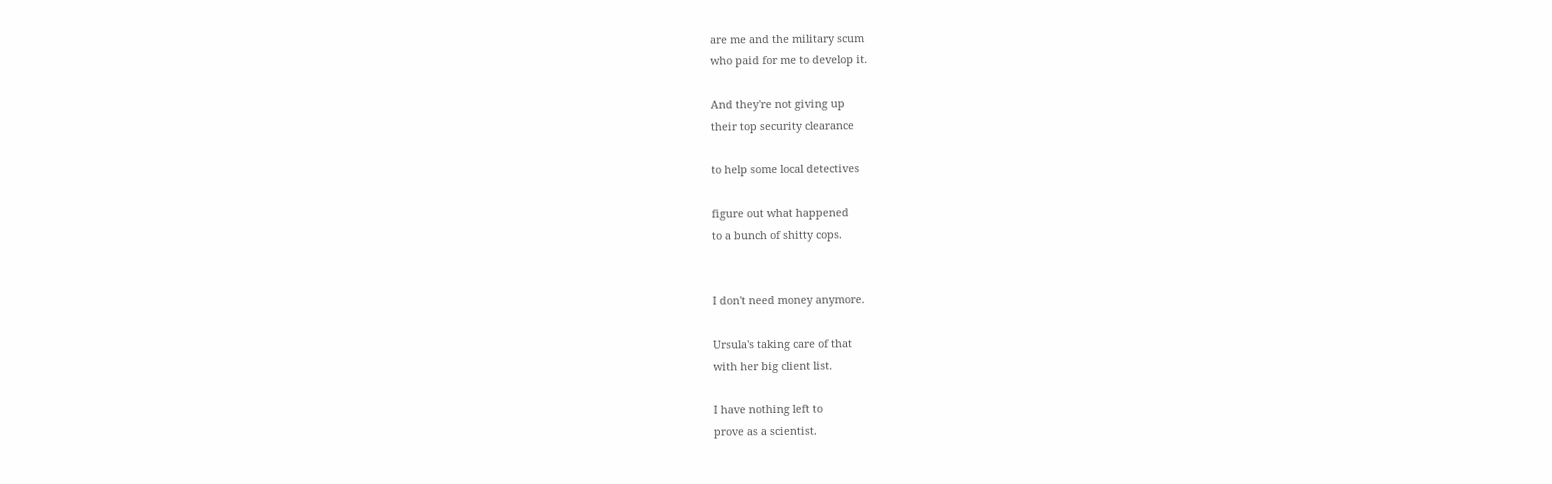are me and the military scum
who paid for me to develop it.

And they're not giving up
their top security clearance

to help some local detectives

figure out what happened
to a bunch of shitty cops.


I don't need money anymore.

Ursula's taking care of that
with her big client list.

I have nothing left to
prove as a scientist.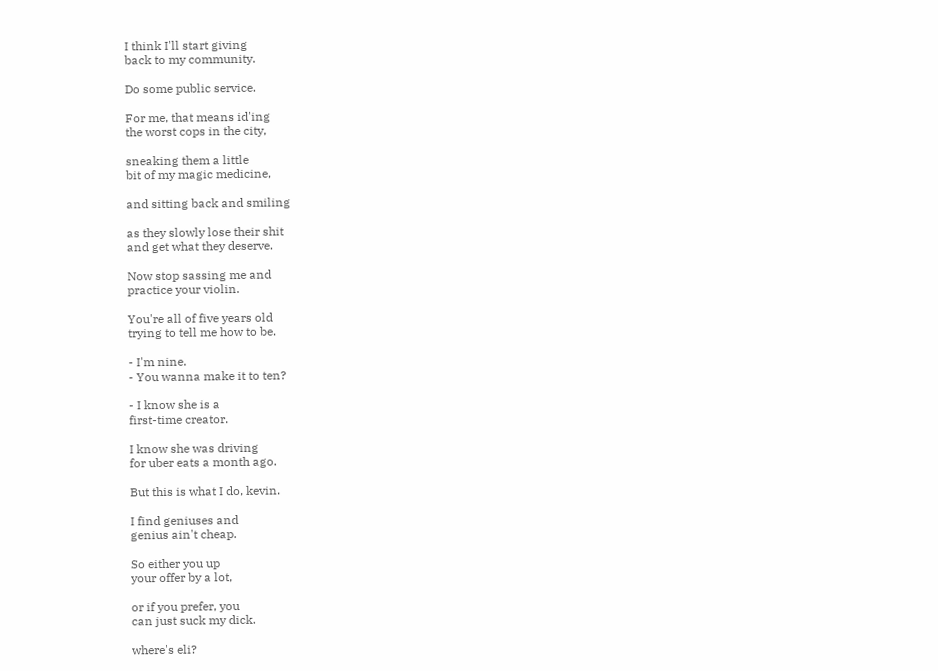I think I'll start giving
back to my community.

Do some public service.

For me, that means id'ing
the worst cops in the city,

sneaking them a little
bit of my magic medicine,

and sitting back and smiling

as they slowly lose their shit
and get what they deserve.

Now stop sassing me and
practice your violin.

You're all of five years old
trying to tell me how to be.

- I'm nine.
- You wanna make it to ten?

- I know she is a
first-time creator.

I know she was driving
for uber eats a month ago.

But this is what I do, kevin.

I find geniuses and
genius ain't cheap.

So either you up
your offer by a lot,

or if you prefer, you
can just suck my dick.

where's eli?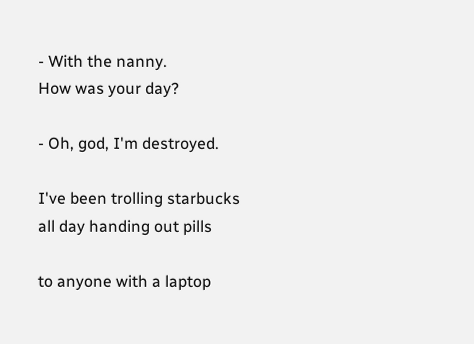- With the nanny.
How was your day?

- Oh, god, I'm destroyed.

I've been trolling starbucks
all day handing out pills

to anyone with a laptop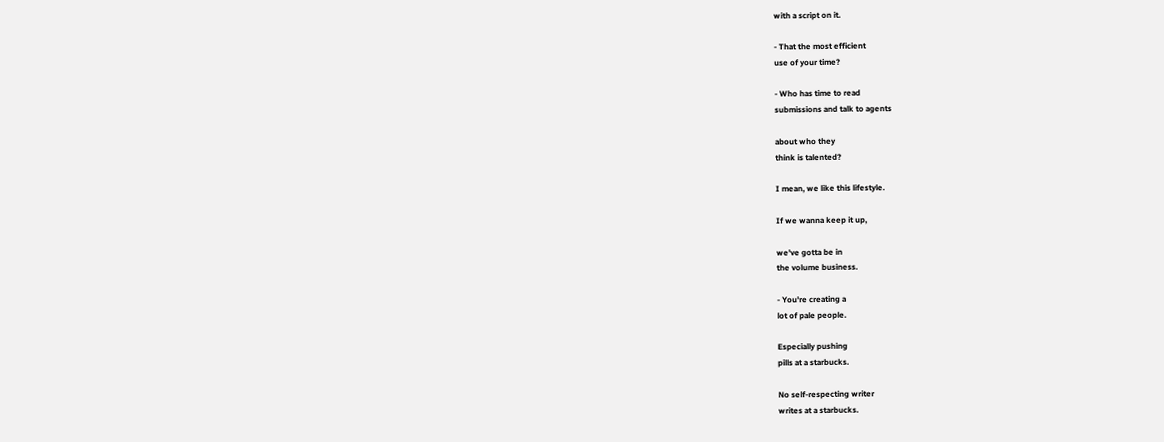with a script on it.

- That the most efficient
use of your time?

- Who has time to read
submissions and talk to agents

about who they
think is talented?

I mean, we like this lifestyle.

If we wanna keep it up,

we've gotta be in
the volume business.

- You're creating a
lot of pale people.

Especially pushing
pills at a starbucks.

No self-respecting writer
writes at a starbucks.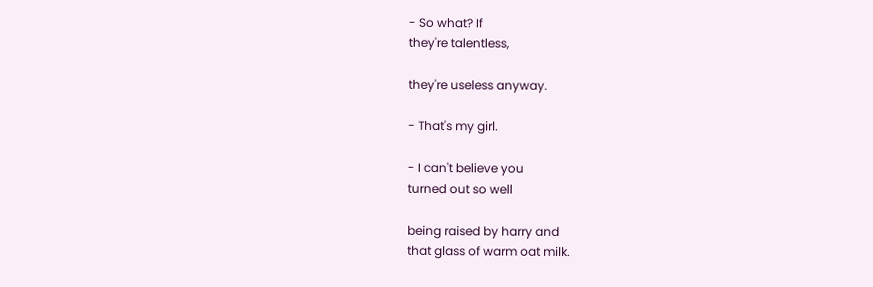- So what? If
they're talentless,

they're useless anyway.

- That's my girl.

- I can't believe you
turned out so well

being raised by harry and
that glass of warm oat milk.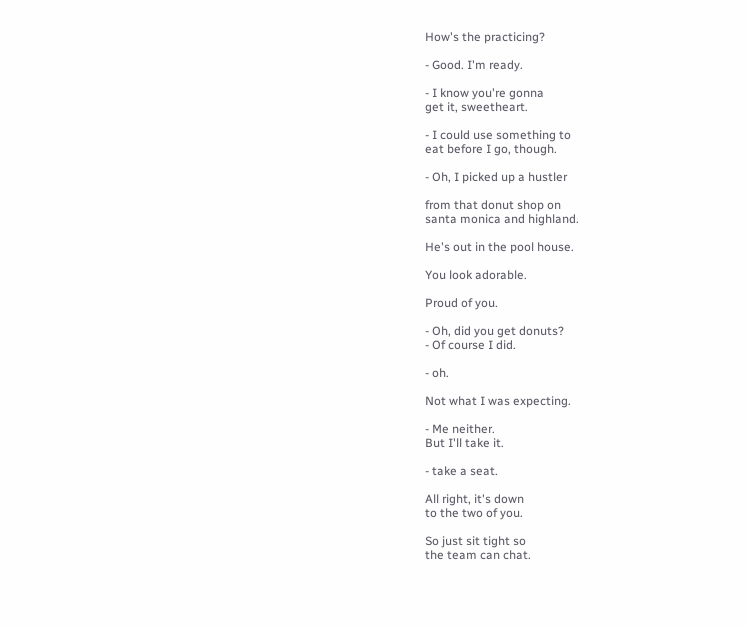How's the practicing?

- Good. I'm ready.

- I know you're gonna
get it, sweetheart.

- I could use something to
eat before I go, though.

- Oh, I picked up a hustler

from that donut shop on
santa monica and highland.

He's out in the pool house.

You look adorable.

Proud of you.

- Oh, did you get donuts?
- Of course I did.

- oh.

Not what I was expecting.

- Me neither.
But I'll take it.

- take a seat.

All right, it's down
to the two of you.

So just sit tight so
the team can chat.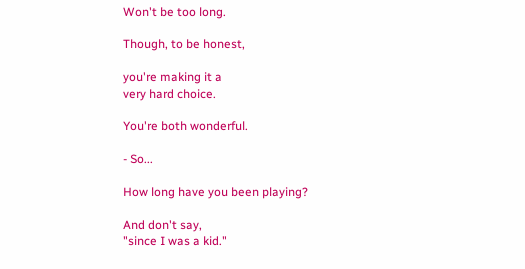Won't be too long.

Though, to be honest,

you're making it a
very hard choice.

You're both wonderful.

- So...

How long have you been playing?

And don't say,
"since I was a kid."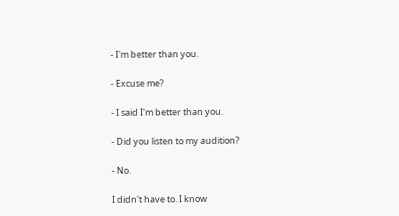- I'm better than you.

- Excuse me?

- I said I'm better than you.

- Did you listen to my audition?

- No.

I didn't have to. I know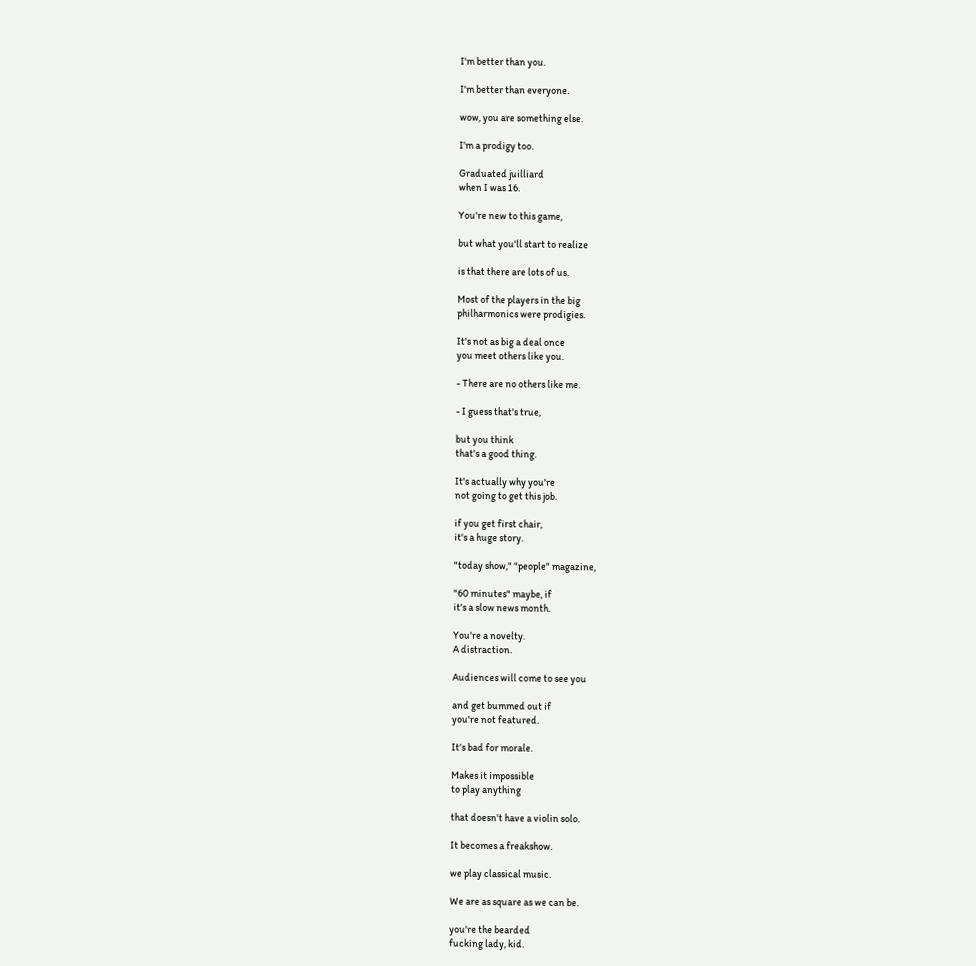I'm better than you.

I'm better than everyone.

wow, you are something else.

I'm a prodigy too.

Graduated juilliard
when I was 16.

You're new to this game,

but what you'll start to realize

is that there are lots of us.

Most of the players in the big
philharmonics were prodigies.

It's not as big a deal once
you meet others like you.

- There are no others like me.

- I guess that's true,

but you think
that's a good thing.

It's actually why you're
not going to get this job.

if you get first chair,
it's a huge story.

"today show," "people" magazine,

"60 minutes" maybe, if
it's a slow news month.

You're a novelty.
A distraction.

Audiences will come to see you

and get bummed out if
you're not featured.

It's bad for morale.

Makes it impossible
to play anything

that doesn't have a violin solo.

It becomes a freakshow.

we play classical music.

We are as square as we can be.

you're the bearded
fucking lady, kid.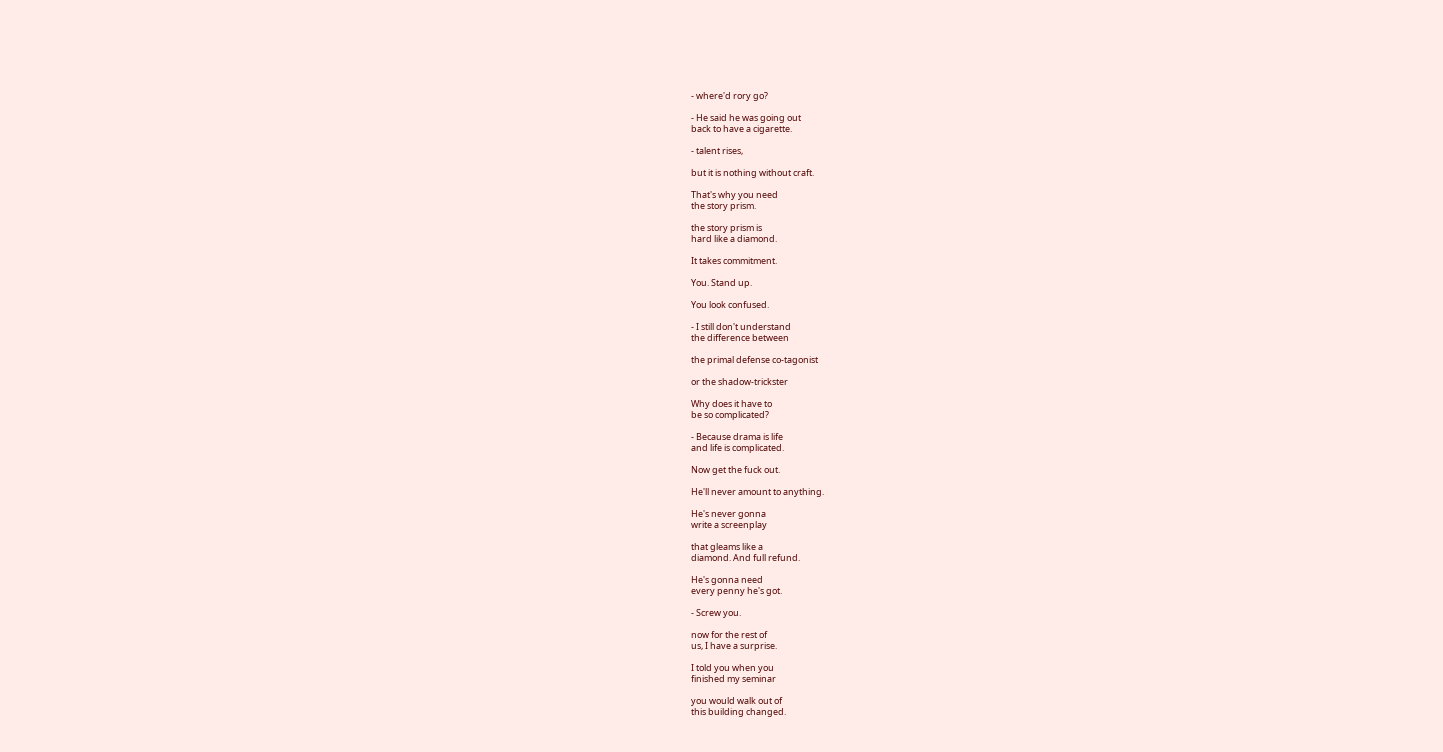- where'd rory go?

- He said he was going out
back to have a cigarette.

- talent rises,

but it is nothing without craft.

That's why you need
the story prism.

the story prism is
hard like a diamond.

It takes commitment.

You. Stand up.

You look confused.

- I still don't understand
the difference between

the primal defense co-tagonist

or the shadow-trickster

Why does it have to
be so complicated?

- Because drama is life
and life is complicated.

Now get the fuck out.

He'll never amount to anything.

He's never gonna
write a screenplay

that gleams like a
diamond. And full refund.

He's gonna need
every penny he's got.

- Screw you.

now for the rest of
us, I have a surprise.

I told you when you
finished my seminar

you would walk out of
this building changed.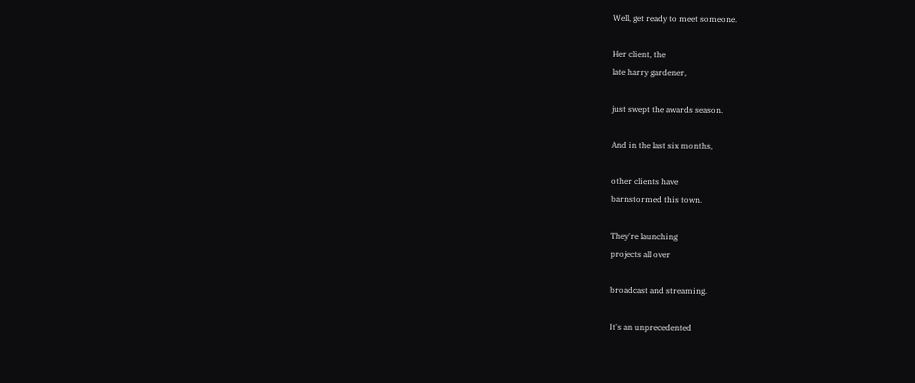Well, get ready to meet someone.

Her client, the
late harry gardener,

just swept the awards season.

And in the last six months,

other clients have
barnstormed this town.

They're launching
projects all over

broadcast and streaming.

It's an unprecedented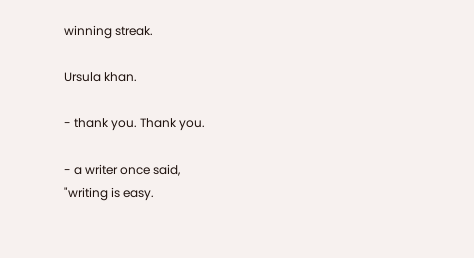winning streak.

Ursula khan.

- thank you. Thank you.

- a writer once said,
"writing is easy.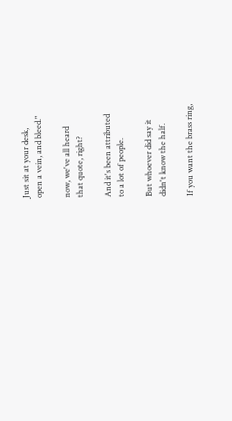Just sit at your desk,
open a vein, and bleed."

now, we've all heard
that quote, right?

And it's been attributed
to a lot of people.

But whoever did say it
didn't know the half.

If you want the brass ring,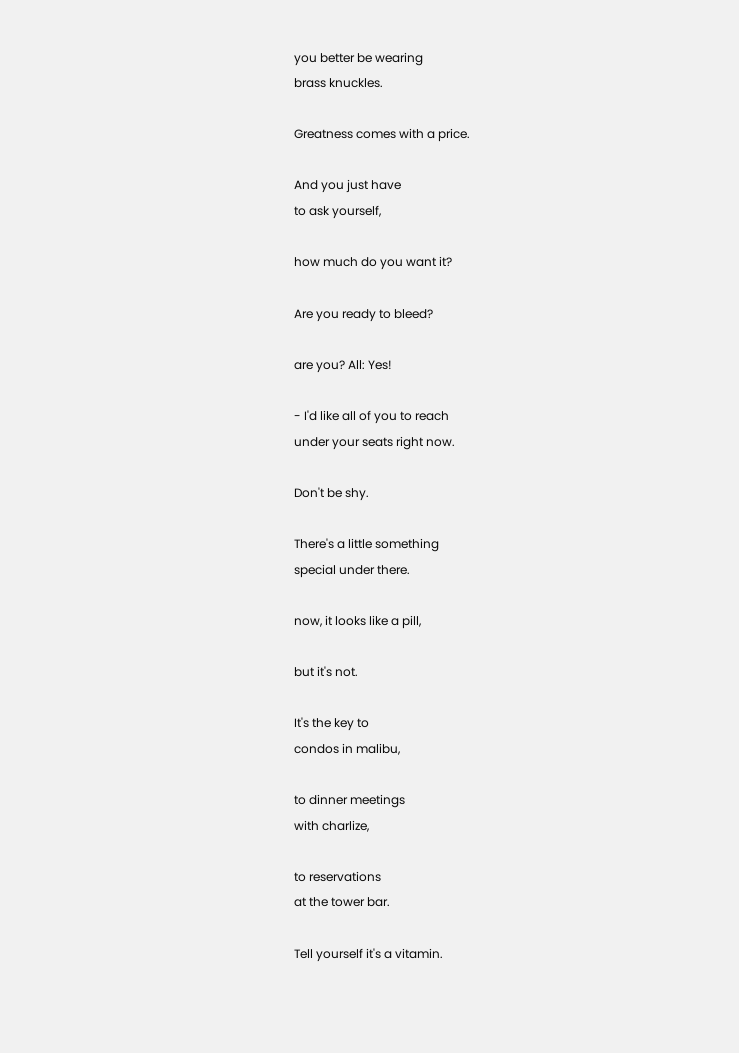you better be wearing
brass knuckles.

Greatness comes with a price.

And you just have
to ask yourself,

how much do you want it?

Are you ready to bleed?

are you? All: Yes!

- I'd like all of you to reach
under your seats right now.

Don't be shy.

There's a little something
special under there.

now, it looks like a pill,

but it's not.

It's the key to
condos in malibu,

to dinner meetings
with charlize,

to reservations
at the tower bar.

Tell yourself it's a vitamin.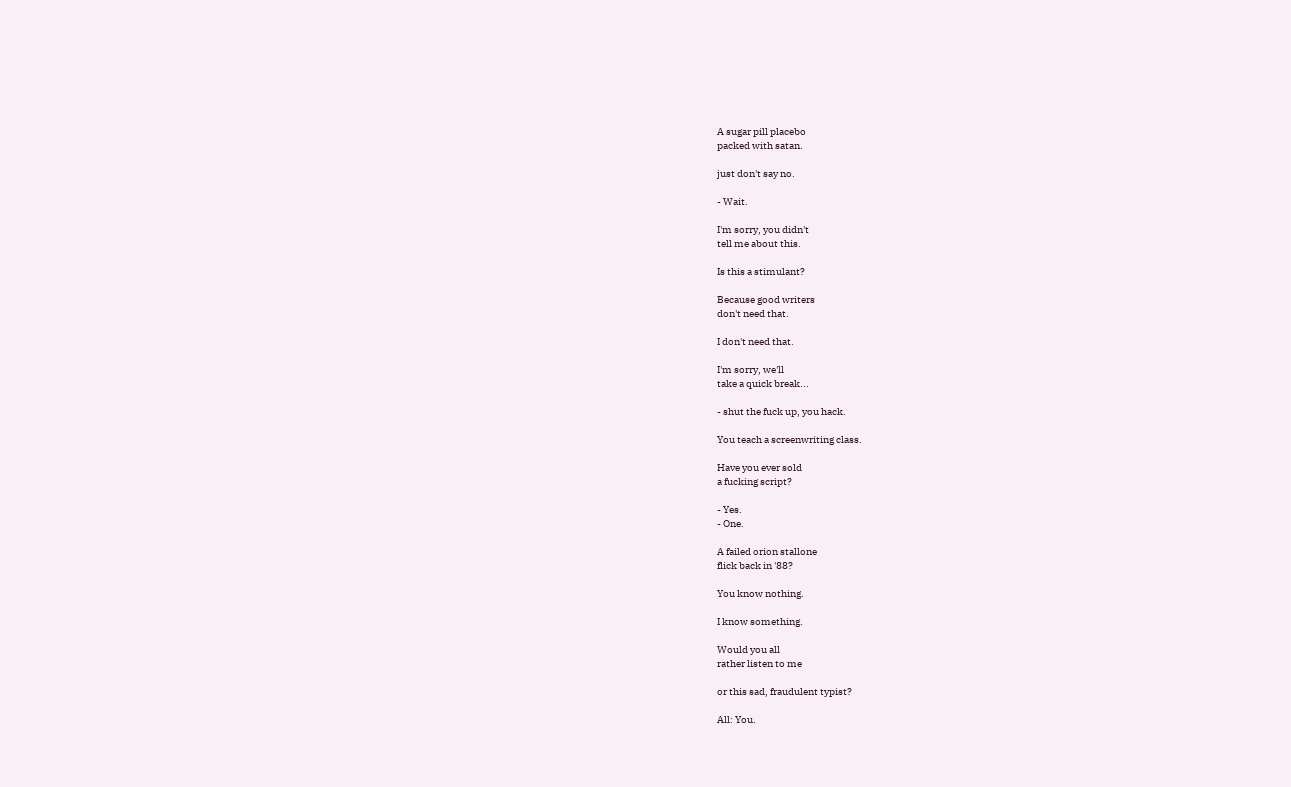A sugar pill placebo
packed with satan.

just don't say no.

- Wait.

I'm sorry, you didn't
tell me about this.

Is this a stimulant?

Because good writers
don't need that.

I don't need that.

I'm sorry, we'll
take a quick break...

- shut the fuck up, you hack.

You teach a screenwriting class.

Have you ever sold
a fucking script?

- Yes.
- One.

A failed orion stallone
flick back in '88?

You know nothing.

I know something.

Would you all
rather listen to me

or this sad, fraudulent typist?

All: You.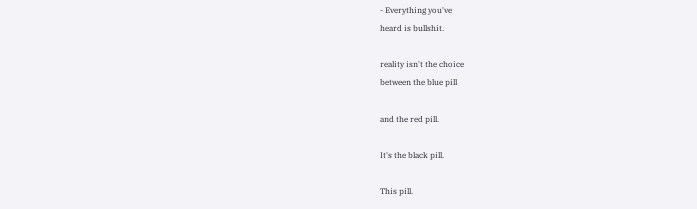- Everything you've
heard is bullshit.

reality isn't the choice
between the blue pill

and the red pill.

It's the black pill.

This pill.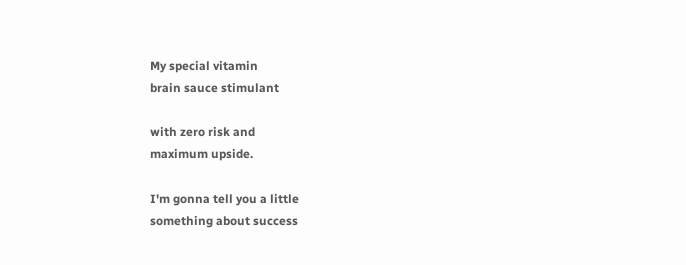My special vitamin
brain sauce stimulant

with zero risk and
maximum upside.

I'm gonna tell you a little
something about success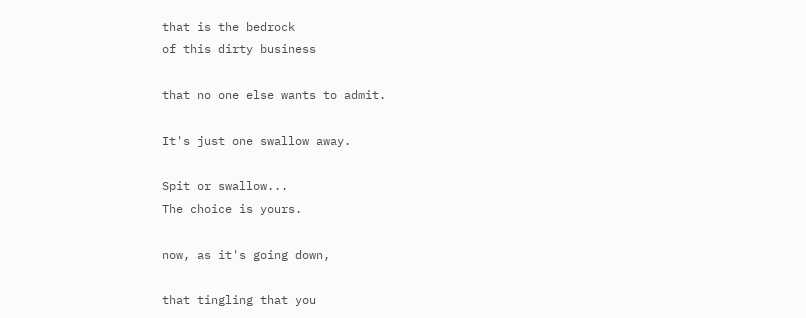that is the bedrock
of this dirty business

that no one else wants to admit.

It's just one swallow away.

Spit or swallow...
The choice is yours.

now, as it's going down,

that tingling that you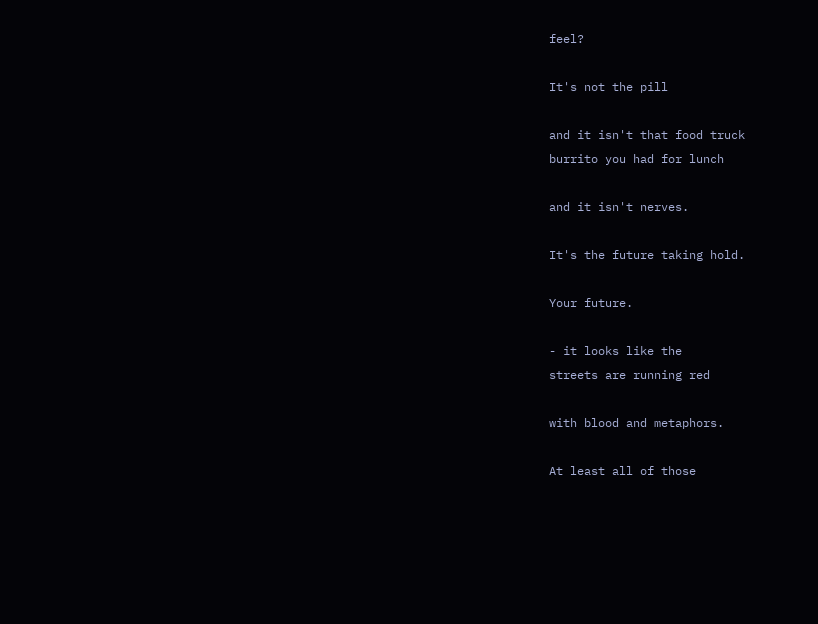feel?

It's not the pill

and it isn't that food truck
burrito you had for lunch

and it isn't nerves.

It's the future taking hold.

Your future.

- it looks like the
streets are running red

with blood and metaphors.

At least all of those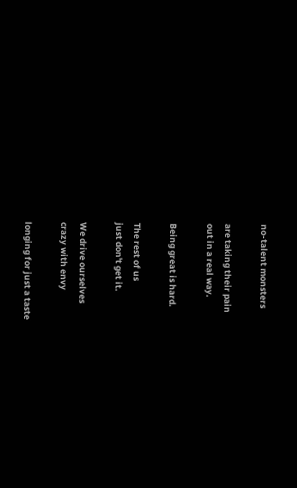no-talent monsters

are taking their pain
out in a real way.

Being great is hard.

The rest of us
just don't get it.

We drive ourselves
crazy with envy

longing for just a taste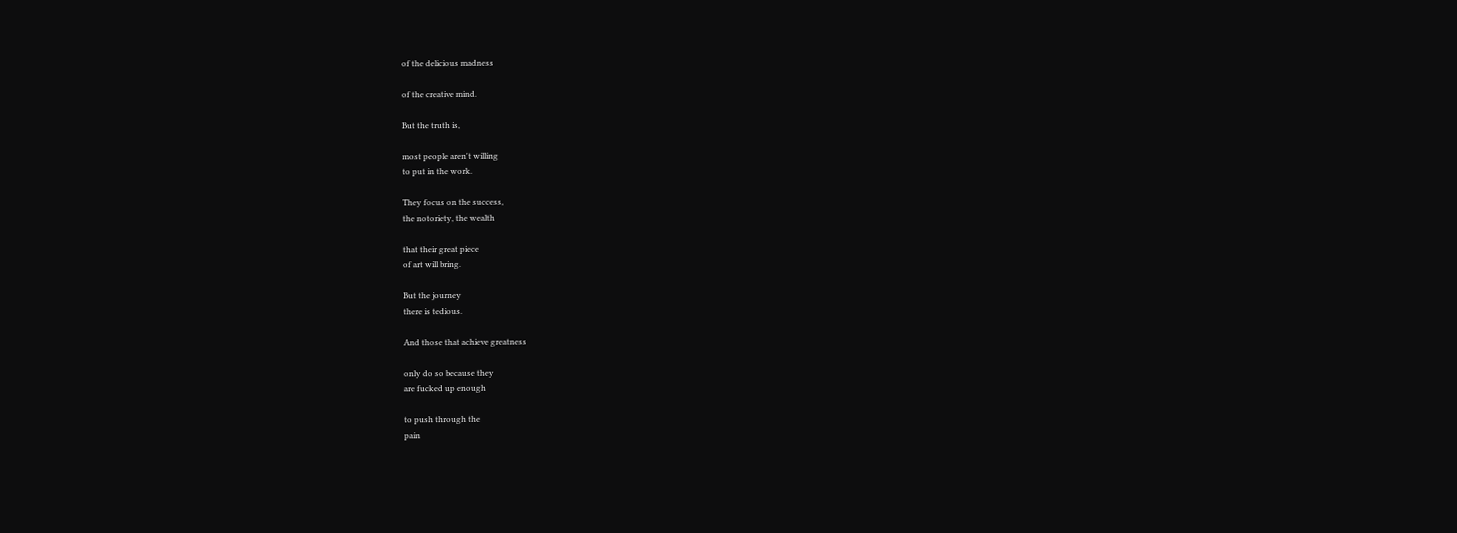of the delicious madness

of the creative mind.

But the truth is,

most people aren't willing
to put in the work.

They focus on the success,
the notoriety, the wealth

that their great piece
of art will bring.

But the journey
there is tedious.

And those that achieve greatness

only do so because they
are fucked up enough

to push through the
pain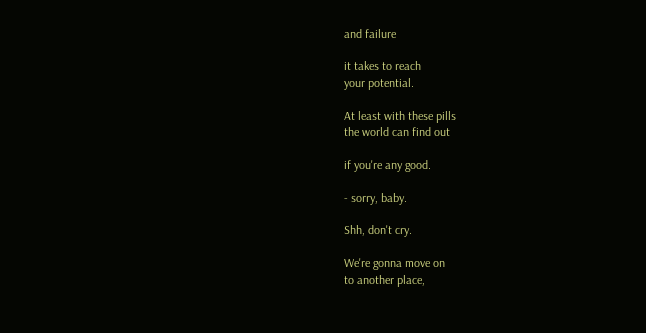and failure

it takes to reach
your potential.

At least with these pills
the world can find out

if you're any good.

- sorry, baby.

Shh, don't cry.

We're gonna move on
to another place,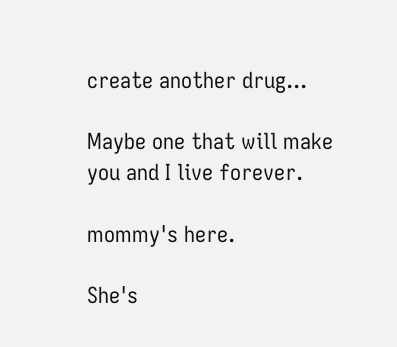create another drug...

Maybe one that will make
you and I live forever.

mommy's here.

She's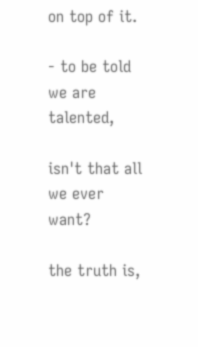on top of it.

- to be told we are talented,

isn't that all we ever want?

the truth is,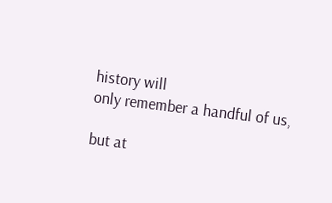history will
only remember a handful of us,

but at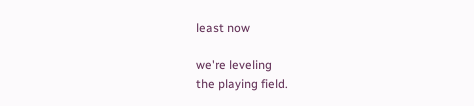least now

we're leveling
the playing field.